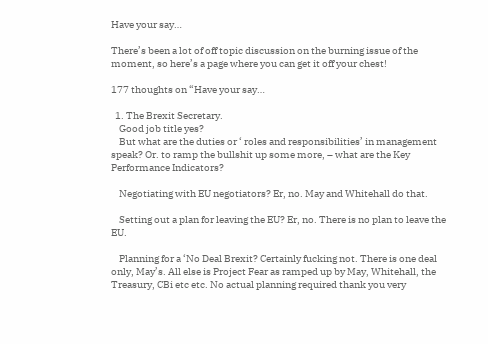Have your say…

There’s been a lot of off topic discussion on the burning issue of the moment, so here’s a page where you can get it off your chest!

177 thoughts on “Have your say…

  1. The Brexit Secretary.
    Good job title yes?
    But what are the duties or ‘ roles and responsibilities’ in management speak? Or. to ramp the bullshit up some more, – what are the Key Performance Indicators?

    Negotiating with EU negotiators? Er, no. May and Whitehall do that.

    Setting out a plan for leaving the EU? Er, no. There is no plan to leave the EU.

    Planning for a ‘No Deal Brexit? Certainly fucking not. There is one deal only, May’s. All else is Project Fear as ramped up by May, Whitehall, the Treasury, CBi etc etc. No actual planning required thank you very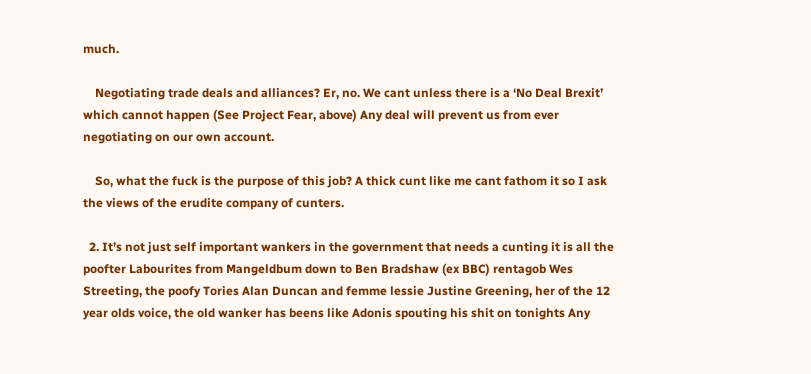much.

    Negotiating trade deals and alliances? Er, no. We cant unless there is a ‘No Deal Brexit’ which cannot happen (See Project Fear, above) Any deal will prevent us from ever negotiating on our own account.

    So, what the fuck is the purpose of this job? A thick cunt like me cant fathom it so I ask the views of the erudite company of cunters.

  2. It’s not just self important wankers in the government that needs a cunting it is all the poofter Labourites from Mangeldbum down to Ben Bradshaw (ex BBC) rentagob Wes Streeting, the poofy Tories Alan Duncan and femme lessie Justine Greening, her of the 12 year olds voice, the old wanker has beens like Adonis spouting his shit on tonights Any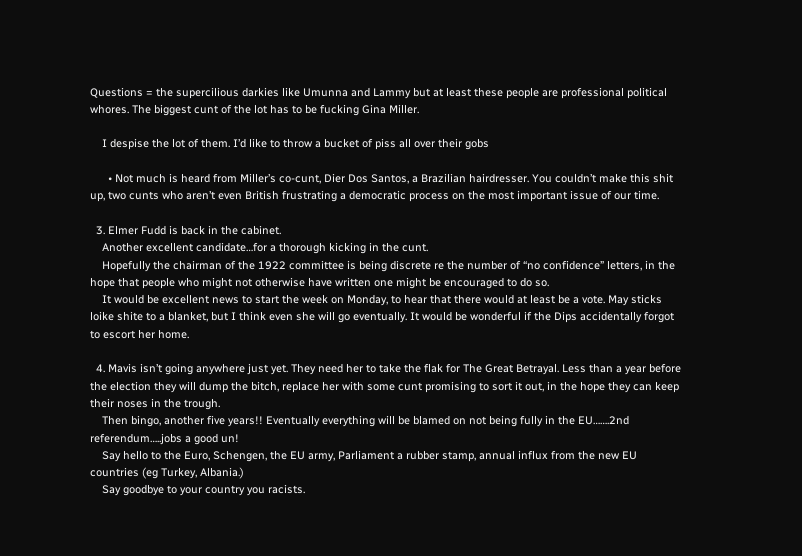Questions = the supercilious darkies like Umunna and Lammy but at least these people are professional political whores. The biggest cunt of the lot has to be fucking Gina Miller.

    I despise the lot of them. I’d like to throw a bucket of piss all over their gobs

      • Not much is heard from Miller’s co-cunt, Dier Dos Santos, a Brazilian hairdresser. You couldn’t make this shit up, two cunts who aren’t even British frustrating a democratic process on the most important issue of our time.

  3. Elmer Fudd is back in the cabinet.
    Another excellent candidate…for a thorough kicking in the cunt.
    Hopefully the chairman of the 1922 committee is being discrete re the number of “no confidence” letters, in the hope that people who might not otherwise have written one might be encouraged to do so.
    It would be excellent news to start the week on Monday, to hear that there would at least be a vote. May sticks loike shite to a blanket, but I think even she will go eventually. It would be wonderful if the Dips accidentally forgot to escort her home.

  4. Mavis isn’t going anywhere just yet. They need her to take the flak for The Great Betrayal. Less than a year before the election they will dump the bitch, replace her with some cunt promising to sort it out, in the hope they can keep their noses in the trough.
    Then bingo, another five years!! Eventually everything will be blamed on not being fully in the EU…….2nd referendum…..jobs a good un!
    Say hello to the Euro, Schengen, the EU army, Parliament a rubber stamp, annual influx from the new EU countries (eg Turkey, Albania.)
    Say goodbye to your country you racists.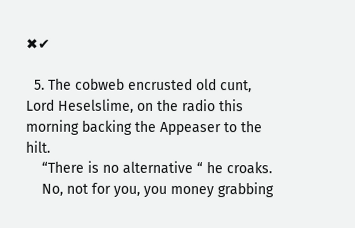✖✔

  5. The cobweb encrusted old cunt, Lord Heselslime, on the radio this morning backing the Appeaser to the hilt.
    “There is no alternative “ he croaks.
    No, not for you, you money grabbing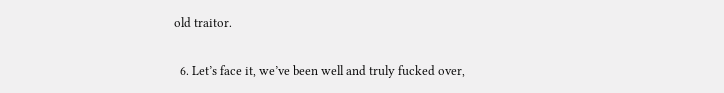old traitor.

  6. Let’s face it, we’ve been well and truly fucked over,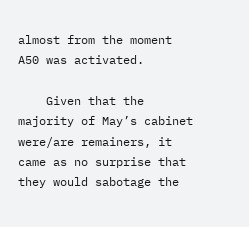almost from the moment A50 was activated.

    Given that the majority of May’s cabinet were/are remainers, it came as no surprise that they would sabotage the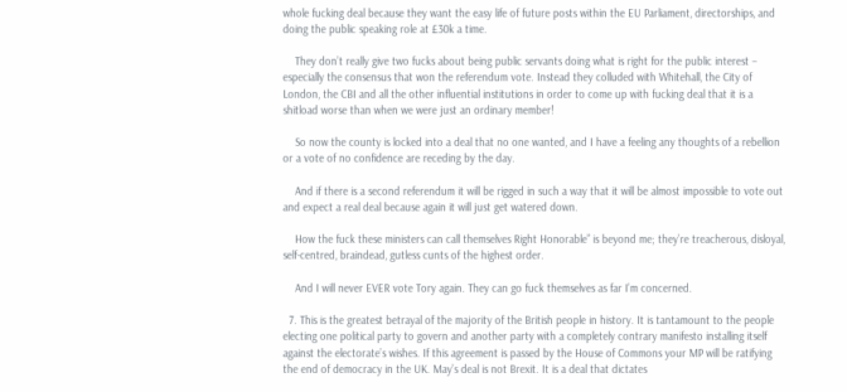whole fucking deal because they want the easy life of future posts within the EU Parliament, directorships, and doing the public speaking role at £30k a time.

    They don’t really give two fucks about being public servants doing what is right for the public interest – especially the consensus that won the referendum vote. Instead they colluded with Whitehall, the City of London, the CBI and all the other influential institutions in order to come up with fucking deal that it is a shitload worse than when we were just an ordinary member!

    So now the county is locked into a deal that no one wanted, and I have a feeling any thoughts of a rebellion or a vote of no confidence are receding by the day.

    And if there is a second referendum it will be rigged in such a way that it will be almost impossible to vote out and expect a real deal because again it will just get watered down.

    How the fuck these ministers can call themselves Right Honorable” is beyond me; they’re treacherous, disloyal, self-centred, braindead, gutless cunts of the highest order.

    And I will never EVER vote Tory again. They can go fuck themselves as far I’m concerned.

  7. This is the greatest betrayal of the majority of the British people in history. It is tantamount to the people electing one political party to govern and another party with a completely contrary manifesto installing itself against the electorate’s wishes. If this agreement is passed by the House of Commons your MP will be ratifying the end of democracy in the UK. May’s deal is not Brexit. It is a deal that dictates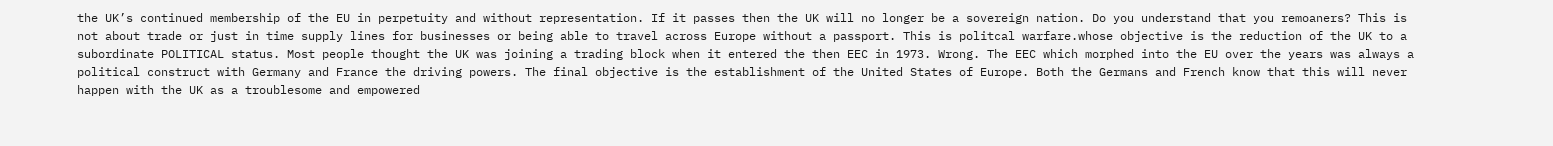the UK’s continued membership of the EU in perpetuity and without representation. If it passes then the UK will no longer be a sovereign nation. Do you understand that you remoaners? This is not about trade or just in time supply lines for businesses or being able to travel across Europe without a passport. This is politcal warfare.whose objective is the reduction of the UK to a subordinate POLITICAL status. Most people thought the UK was joining a trading block when it entered the then EEC in 1973. Wrong. The EEC which morphed into the EU over the years was always a political construct with Germany and France the driving powers. The final objective is the establishment of the United States of Europe. Both the Germans and French know that this will never happen with the UK as a troublesome and empowered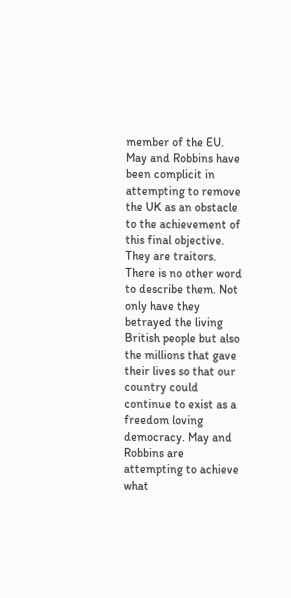member of the EU. May and Robbins have been complicit in attempting to remove the UK as an obstacle to the achievement of this final objective. They are traitors. There is no other word to describe them. Not only have they betrayed the living British people but also the millions that gave their lives so that our country could continue to exist as a freedom loving democracy. May and Robbins are attempting to achieve what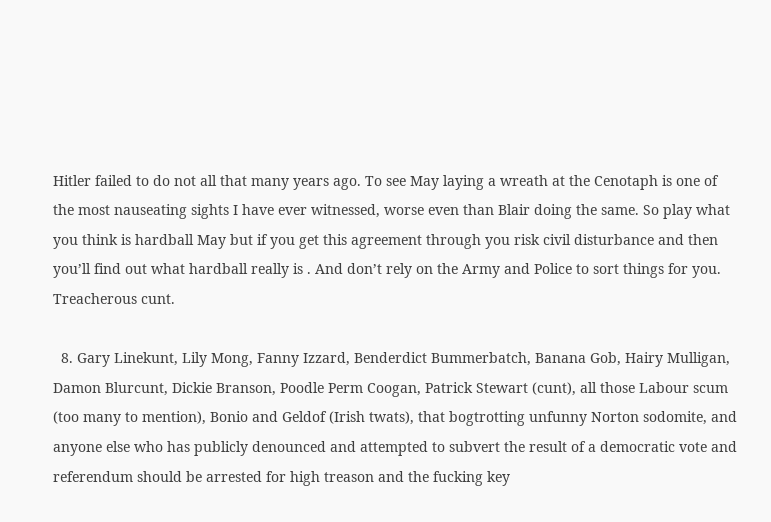Hitler failed to do not all that many years ago. To see May laying a wreath at the Cenotaph is one of the most nauseating sights I have ever witnessed, worse even than Blair doing the same. So play what you think is hardball May but if you get this agreement through you risk civil disturbance and then you’ll find out what hardball really is . And don’t rely on the Army and Police to sort things for you. Treacherous cunt.

  8. Gary Linekunt, Lily Mong, Fanny Izzard, Benderdict Bummerbatch, Banana Gob, Hairy Mulligan, Damon Blurcunt, Dickie Branson, Poodle Perm Coogan, Patrick Stewart (cunt), all those Labour scum (too many to mention), Bonio and Geldof (Irish twats), that bogtrotting unfunny Norton sodomite, and anyone else who has publicly denounced and attempted to subvert the result of a democratic vote and referendum should be arrested for high treason and the fucking key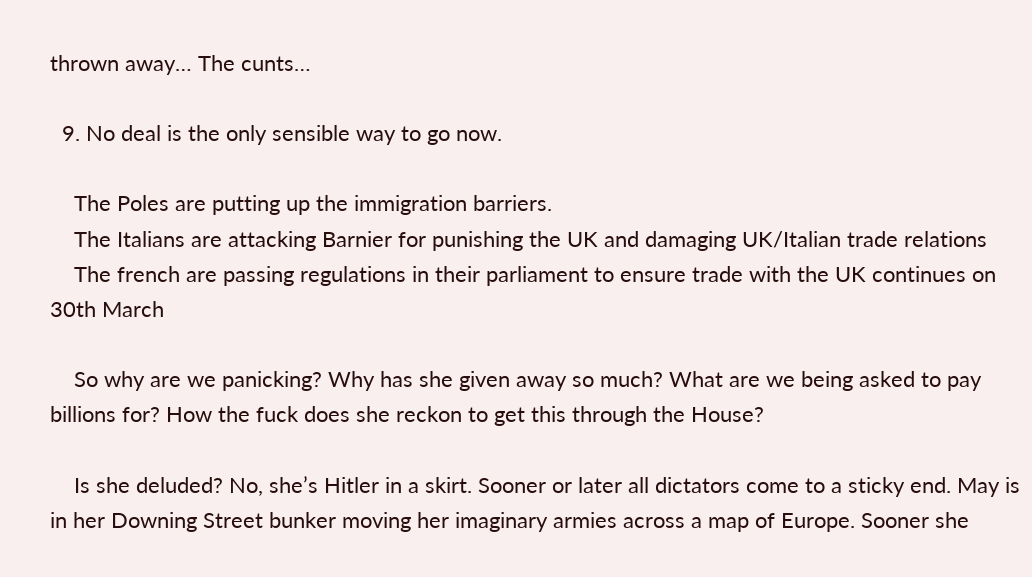thrown away… The cunts…

  9. No deal is the only sensible way to go now.

    The Poles are putting up the immigration barriers.
    The Italians are attacking Barnier for punishing the UK and damaging UK/Italian trade relations
    The french are passing regulations in their parliament to ensure trade with the UK continues on 30th March

    So why are we panicking? Why has she given away so much? What are we being asked to pay billions for? How the fuck does she reckon to get this through the House?

    Is she deluded? No, she’s Hitler in a skirt. Sooner or later all dictators come to a sticky end. May is in her Downing Street bunker moving her imaginary armies across a map of Europe. Sooner she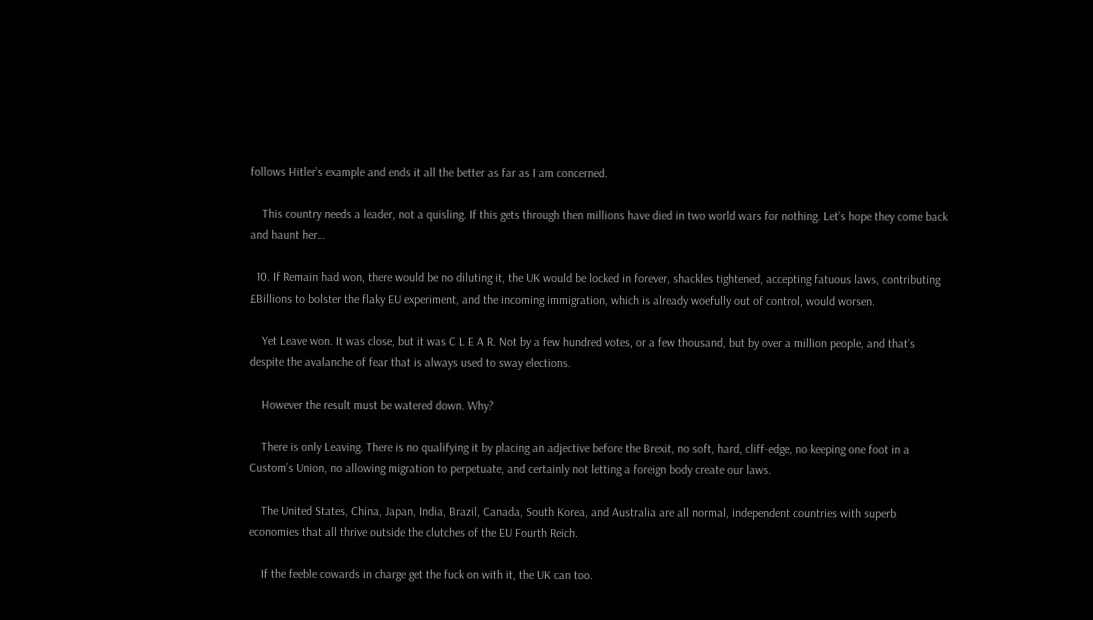follows Hitler’s example and ends it all the better as far as I am concerned.

    This country needs a leader, not a quisling. If this gets through then millions have died in two world wars for nothing. Let’s hope they come back and haunt her…

  10. If Remain had won, there would be no diluting it, the UK would be locked in forever, shackles tightened, accepting fatuous laws, contributing £Billions to bolster the flaky EU experiment, and the incoming immigration, which is already woefully out of control, would worsen.

    Yet Leave won. It was close, but it was C L E A R. Not by a few hundred votes, or a few thousand, but by over a million people, and that’s despite the avalanche of fear that is always used to sway elections.

    However the result must be watered down. Why?

    There is only Leaving. There is no qualifying it by placing an adjective before the Brexit, no soft, hard, cliff-edge, no keeping one foot in a Custom’s Union, no allowing migration to perpetuate, and certainly not letting a foreign body create our laws.

    The United States, China, Japan, India, Brazil, Canada, South Korea, and Australia are all normal, independent countries with superb economies that all thrive outside the clutches of the EU Fourth Reich.

    If the feeble cowards in charge get the fuck on with it, the UK can too.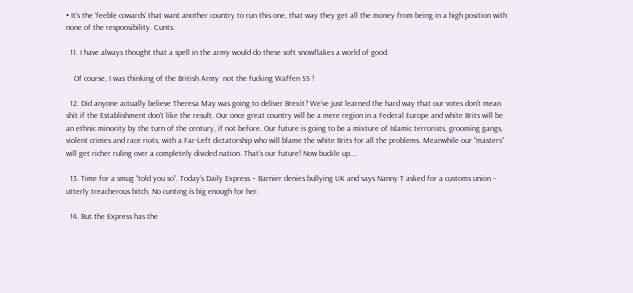• It’s the ‘feeble cowards’ that want another country to run this one, that way they get all the money from being in a high position with none of the responsibility. Cunts.

  11. I have always thought that a spell in the army would do these soft snowflakes a world of good.

    Of course, I was thinking of the British Army  not the fucking Waffen SS !

  12. Did anyone actually believe Theresa May was going to deliver Brexit? We’ve just learned the hard way that our votes don’t mean shit if the Establishment don’t like the result. Our once great country will be a mere region in a Federal Europe and white Brits will be an ethnic minority by the turn of the century, if not before. Our future is going to be a mixture of Islamic terrorists, grooming gangs, violent crimes and race riots, with a Far-Left dictatorship who will blame the white Brits for all the problems. Meanwhile our “masters” will get richer ruling over a completely divided nation. That’s our future! Now buckle up.…

  13. Time for a smug “told you so”. Today’s Daily Express – Barnier denies bullying UK and says Nanny T asked for a customs union – utterly treacherous bitch. No cunting is big enough for her.

  14. But the Express has the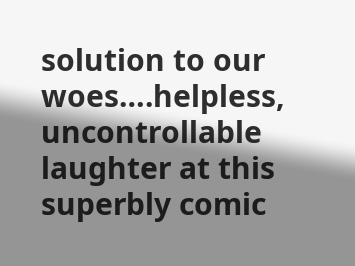solution to our woes….helpless, uncontrollable laughter at this superbly comic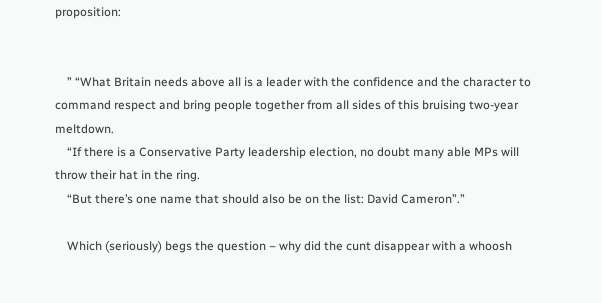proposition:


    ” “What Britain needs above all is a leader with the confidence and the character to command respect and bring people together from all sides of this bruising two-year meltdown.
    “If there is a Conservative Party leadership election, no doubt many able MPs will throw their hat in the ring.
    “But there’s one name that should also be on the list: David Cameron”.”

    Which (seriously) begs the question – why did the cunt disappear with a whoosh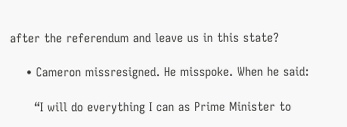after the referendum and leave us in this state?

    • Cameron missresigned. He misspoke. When he said:

      “I will do everything I can as Prime Minister to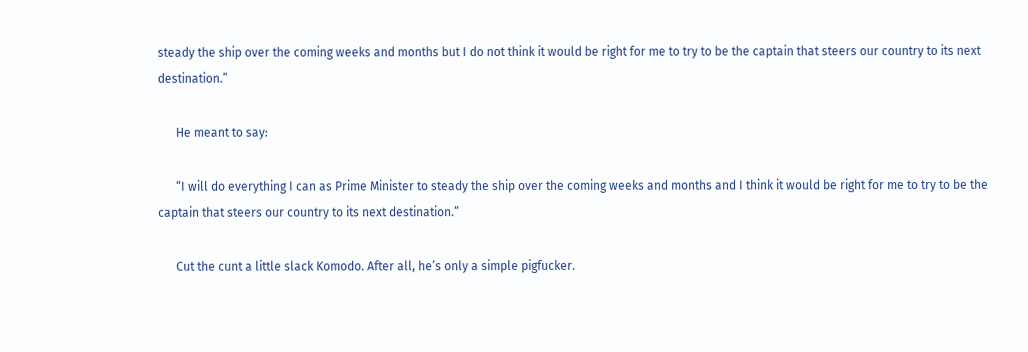steady the ship over the coming weeks and months but I do not think it would be right for me to try to be the captain that steers our country to its next destination.”

      He meant to say:

      “I will do everything I can as Prime Minister to steady the ship over the coming weeks and months and I think it would be right for me to try to be the captain that steers our country to its next destination.”

      Cut the cunt a little slack Komodo. After all, he’s only a simple pigfucker.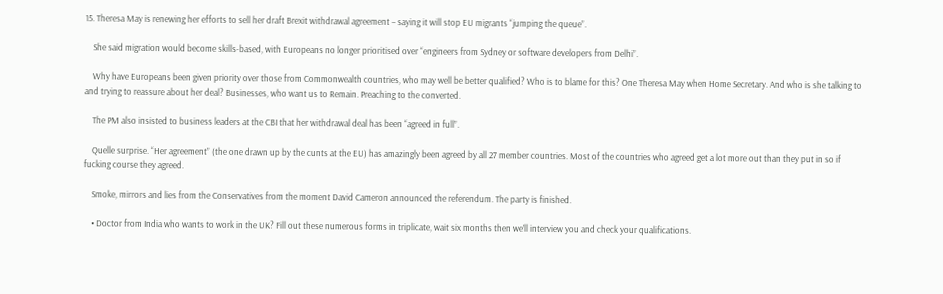15. Theresa May is renewing her efforts to sell her draft Brexit withdrawal agreement – saying it will stop EU migrants “jumping the queue”.

    She said migration would become skills-based, with Europeans no longer prioritised over “engineers from Sydney or software developers from Delhi”.

    Why have Europeans been given priority over those from Commonwealth countries, who may well be better qualified? Who is to blame for this? One Theresa May when Home Secretary. And who is she talking to and trying to reassure about her deal? Businesses, who want us to Remain. Preaching to the converted.

    The PM also insisted to business leaders at the CBI that her withdrawal deal has been “agreed in full”.

    Quelle surprise. “Her agreement” (the one drawn up by the cunts at the EU) has amazingly been agreed by all 27 member countries. Most of the countries who agreed get a lot more out than they put in so if fucking course they agreed.

    Smoke, mirrors and lies from the Conservatives from the moment David Cameron announced the referendum. The party is finished.

    • Doctor from India who wants to work in the UK? Fill out these numerous forms in triplicate, wait six months then we’ll interview you and check your qualifications.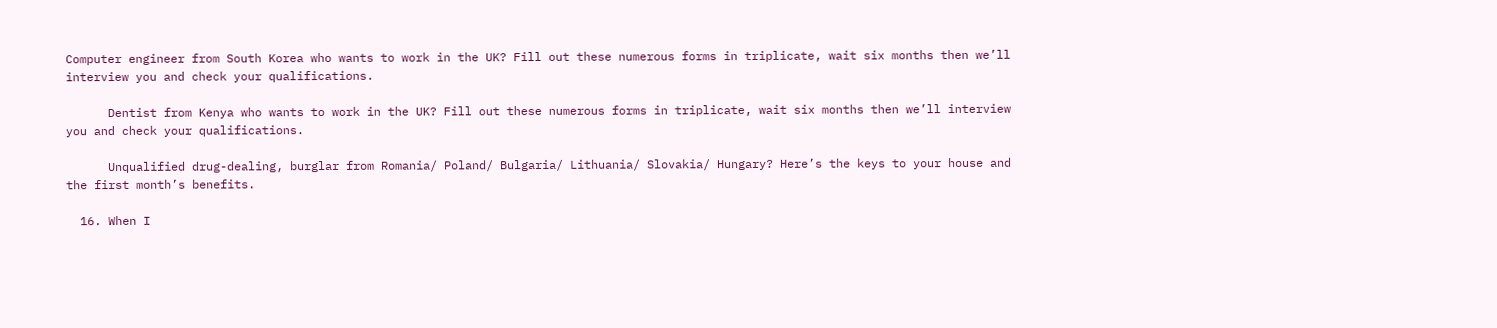Computer engineer from South Korea who wants to work in the UK? Fill out these numerous forms in triplicate, wait six months then we’ll interview you and check your qualifications.

      Dentist from Kenya who wants to work in the UK? Fill out these numerous forms in triplicate, wait six months then we’ll interview you and check your qualifications.

      Unqualified drug-dealing, burglar from Romania/ Poland/ Bulgaria/ Lithuania/ Slovakia/ Hungary? Here’s the keys to your house and the first month’s benefits.

  16. When I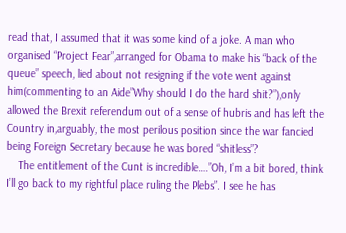read that, I assumed that it was some kind of a joke. A man who organised “Project Fear”,arranged for Obama to make his “back of the queue” speech, lied about not resigning if the vote went against him(commenting to an Aide”Why should I do the hard shit?”),only allowed the Brexit referendum out of a sense of hubris and has left the Country in,arguably, the most perilous position since the war fancied being Foreign Secretary because he was bored “shitless”?
    The entitlement of the Cunt is incredible….”Oh, I’m a bit bored, think I’ll go back to my rightful place ruling the Plebs”. I see he has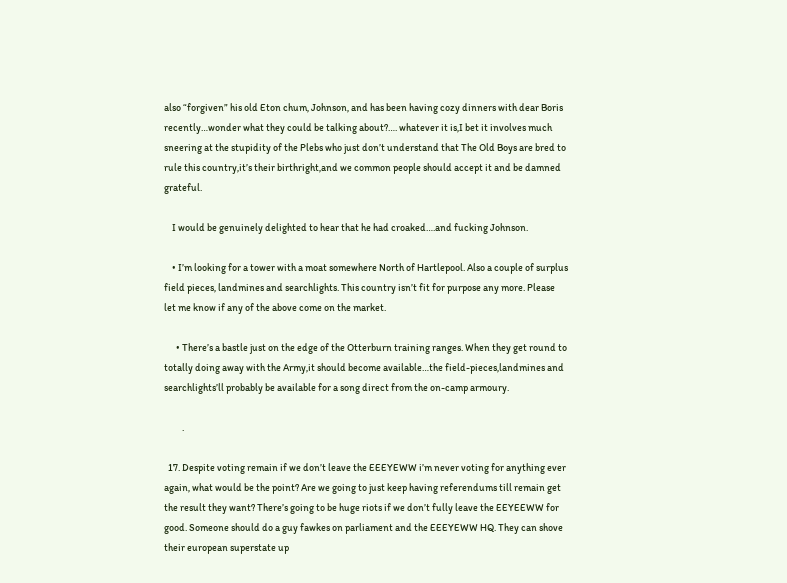also “forgiven” his old Eton chum, Johnson, and has been having cozy dinners with dear Boris recently…wonder what they could be talking about?…. whatever it is,I bet it involves much sneering at the stupidity of the Plebs who just don’t understand that The Old Boys are bred to rule this country,it’s their birthright,and we common people should accept it and be damned grateful.

    I would be genuinely delighted to hear that he had croaked….and fucking Johnson.

    • I’m looking for a tower with a moat somewhere North of Hartlepool. Also a couple of surplus field pieces, landmines and searchlights. This country isn’t fit for purpose any more. Please let me know if any of the above come on the market.

      • There’s a bastle just on the edge of the Otterburn training ranges. When they get round to totally doing away with the Army,it should become available…the field-pieces,landmines and searchlights’ll probably be available for a song direct from the on-camp armoury.

         .

  17. Despite voting remain if we don’t leave the EEEYEWW i’m never voting for anything ever again, what would be the point? Are we going to just keep having referendums till remain get the result they want? There’s going to be huge riots if we don’t fully leave the EEYEEWW for good. Someone should do a guy fawkes on parliament and the EEEYEWW HQ. They can shove their european superstate up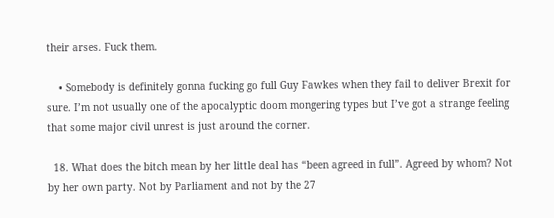their arses. Fuck them.

    • Somebody is definitely gonna fucking go full Guy Fawkes when they fail to deliver Brexit for sure. I’m not usually one of the apocalyptic doom mongering types but I’ve got a strange feeling that some major civil unrest is just around the corner.

  18. What does the bitch mean by her little deal has “been agreed in full”. Agreed by whom? Not by her own party. Not by Parliament and not by the 27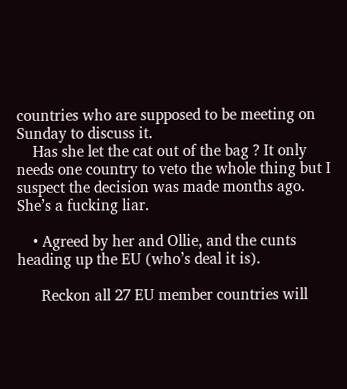countries who are supposed to be meeting on Sunday to discuss it.
    Has she let the cat out of the bag ? It only needs one country to veto the whole thing but I suspect the decision was made months ago. She’s a fucking liar.

    • Agreed by her and Ollie, and the cunts heading up the EU (who’s deal it is).

      Reckon all 27 EU member countries will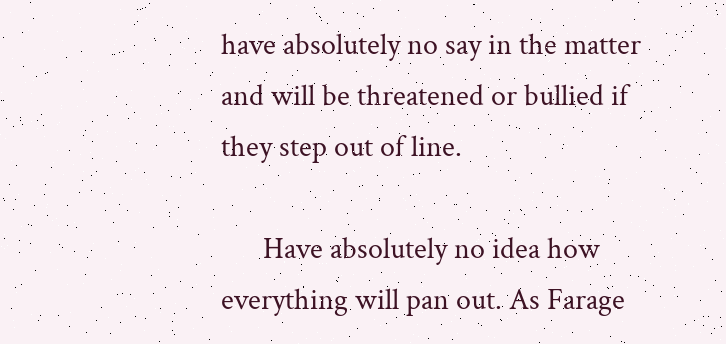have absolutely no say in the matter and will be threatened or bullied if they step out of line.

      Have absolutely no idea how everything will pan out. As Farage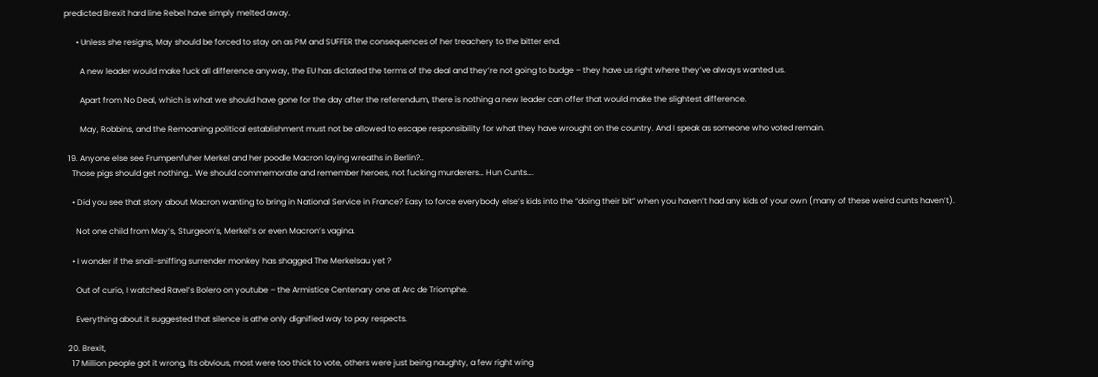predicted Brexit hard line Rebel have simply melted away.

      • Unless she resigns, May should be forced to stay on as PM and SUFFER the consequences of her treachery to the bitter end.

        A new leader would make fuck all difference anyway, the EU has dictated the terms of the deal and they’re not going to budge – they have us right where they’ve always wanted us.

        Apart from No Deal, which is what we should have gone for the day after the referendum, there is nothing a new leader can offer that would make the slightest difference.

        May, Robbins, and the Remoaning political establishment must not be allowed to escape responsibility for what they have wrought on the country. And I speak as someone who voted remain.

  19. Anyone else see Frumpenfuher Merkel and her poodle Macron laying wreaths in Berlin?..
    Those pigs should get nothing… We should commemorate and remember heroes, not fucking murderers… Hun Cunts….

    • Did you see that story about Macron wanting to bring in National Service in France? Easy to force everybody else’s kids into the “doing their bit” when you haven’t had any kids of your own (many of these weird cunts haven’t).

      Not one child from May’s, Sturgeon’s, Merkel’s or even Macron’s vagina.

    • I wonder if the snail-sniffing surrender monkey has shagged The Merkelsau yet ?

      Out of curio, I watched Ravel’s Bolero on youtube – the Armistice Centenary one at Arc de Triomphe.

      Everything about it suggested that silence is athe only dignified way to pay respects.

  20. Brexit,
    17 Million people got it wrong, Its obvious, most were too thick to vote, others were just being naughty, a few right wing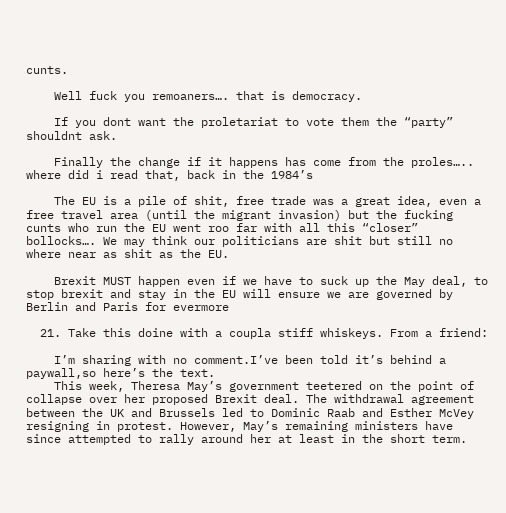cunts.

    Well fuck you remoaners…. that is democracy.

    If you dont want the proletariat to vote them the “party” shouldnt ask.

    Finally the change if it happens has come from the proles….. where did i read that, back in the 1984’s

    The EU is a pile of shit, free trade was a great idea, even a free travel area (until the migrant invasion) but the fucking cunts who run the EU went roo far with all this “closer” bollocks…. We may think our politicians are shit but still no where near as shit as the EU.

    Brexit MUST happen even if we have to suck up the May deal, to stop brexit and stay in the EU will ensure we are governed by Berlin and Paris for evermore

  21. Take this doine with a coupla stiff whiskeys. From a friend:

    I’m sharing with no comment.I’ve been told it’s behind a paywall,so here’s the text.
    This week, Theresa May’s government teetered on the point of collapse over her proposed Brexit deal. The withdrawal agreement between the UK and Brussels led to Dominic Raab and Esther McVey resigning in protest. However, May’s remaining ministers have since attempted to rally around her at least in the short term.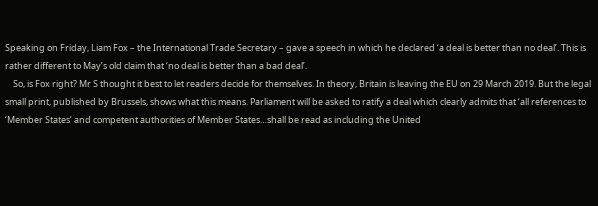Speaking on Friday, Liam Fox – the International Trade Secretary – gave a speech in which he declared ‘a deal is better than no deal’. This is rather different to May’s old claim that ‘no deal is better than a bad deal’.
    So, is Fox right? Mr S thought it best to let readers decide for themselves. In theory, Britain is leaving the EU on 29 March 2019. But the legal small print, published by Brussels, shows what this means. Parliament will be asked to ratify a deal which clearly admits that ‘all references to ‘Member States’ and competent authorities of Member States…shall be read as including the United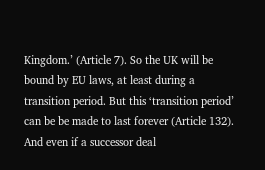Kingdom.’ (Article 7). So the UK will be bound by EU laws, at least during a transition period. But this ‘transition period’ can be be made to last forever (Article 132). And even if a successor deal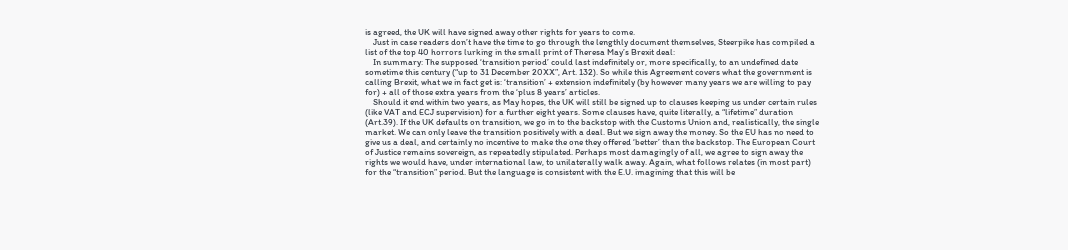is agreed, the UK will have signed away other rights for years to come.
    Just in case readers don’t have the time to go through the lengthly document themselves, Steerpike has compiled a list of the top 40 horrors lurking in the small print of Theresa May’s Brexit deal:
    In summary: The supposed ‘transition period’ could last indefinitely or, more specifically, to an undefined date sometime this century (“up to 31 December 20XX”, Art. 132). So while this Agreement covers what the government is calling Brexit, what we in fact get is: ‘transition’ + extension indefinitely (by however many years we are willing to pay for) + all of those extra years from the ‘plus 8 years’ articles.
    Should it end within two years, as May hopes, the UK will still be signed up to clauses keeping us under certain rules (like VAT and ECJ supervision) for a further eight years. Some clauses have, quite literally, a “lifetime” duration (Art.39). If the UK defaults on transition, we go in to the backstop with the Customs Union and, realistically, the single market. We can only leave the transition positively with a deal. But we sign away the money. So the EU has no need to give us a deal, and certainly no incentive to make the one they offered ‘better’ than the backstop. The European Court of Justice remains sovereign, as repeatedly stipulated. Perhaps most damagingly of all, we agree to sign away the rights we would have, under international law, to unilaterally walk away. Again, what follows relates (in most part) for the “transition” period. But the language is consistent with the E.U. imagining that this will be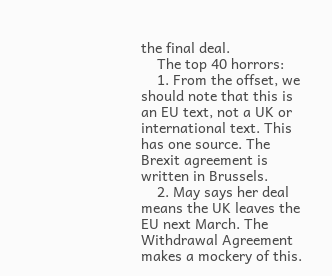the final deal.
    The top 40 horrors:
    1. From the offset, we should note that this is an EU text, not a UK or international text. This has one source. The Brexit agreement is written in Brussels.
    2. May says her deal means the UK leaves the EU next March. The Withdrawal Agreement makes a mockery of this.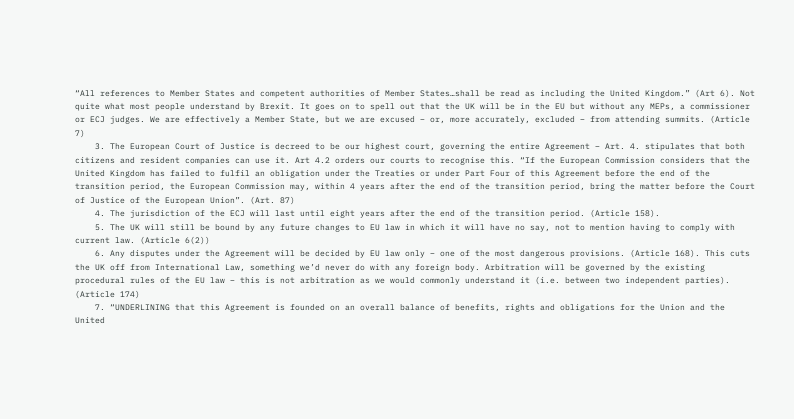“All references to Member States and competent authorities of Member States…shall be read as including the United Kingdom.” (Art 6). Not quite what most people understand by Brexit. It goes on to spell out that the UK will be in the EU but without any MEPs, a commissioner or ECJ judges. We are effectively a Member State, but we are excused – or, more accurately, excluded – from attending summits. (Article 7)
    3. The European Court of Justice is decreed to be our highest court, governing the entire Agreement – Art. 4. stipulates that both citizens and resident companies can use it. Art 4.2 orders our courts to recognise this. “If the European Commission considers that the United Kingdom has failed to fulfil an obligation under the Treaties or under Part Four of this Agreement before the end of the transition period, the European Commission may, within 4 years after the end of the transition period, bring the matter before the Court of Justice of the European Union”. (Art. 87)
    4. The jurisdiction of the ECJ will last until eight years after the end of the transition period. (Article 158).
    5. The UK will still be bound by any future changes to EU law in which it will have no say, not to mention having to comply with current law. (Article 6(2))
    6. Any disputes under the Agreement will be decided by EU law only – one of the most dangerous provisions. (Article 168). This cuts the UK off from International Law, something we’d never do with any foreign body. Arbitration will be governed by the existing procedural rules of the EU law – this is not arbitration as we would commonly understand it (i.e. between two independent parties). (Article 174)
    7. “UNDERLINING that this Agreement is founded on an overall balance of benefits, rights and obligations for the Union and the United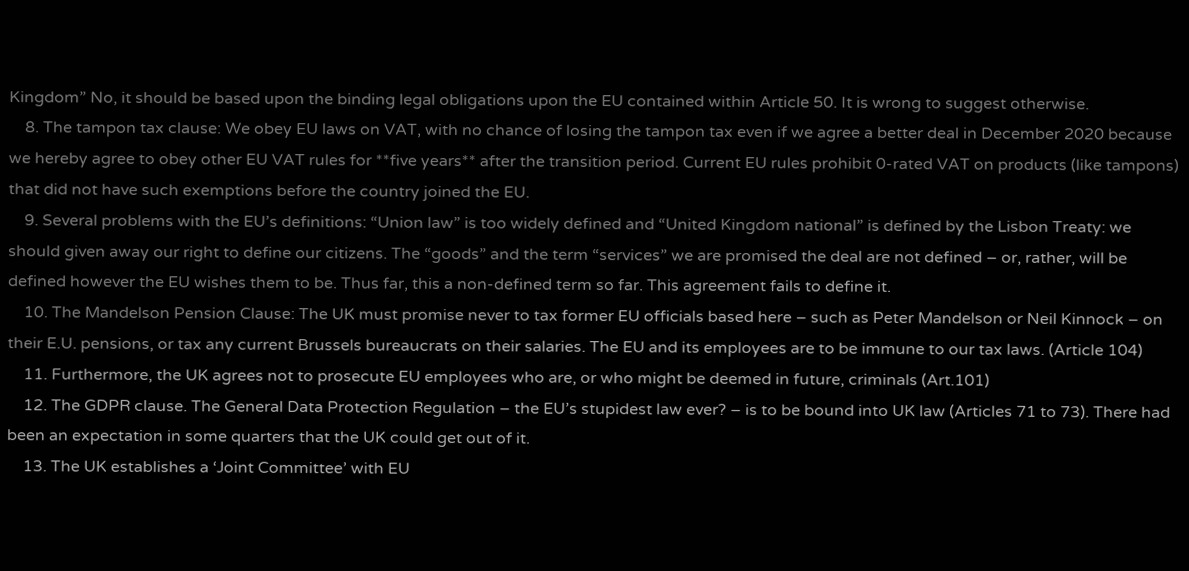Kingdom” No, it should be based upon the binding legal obligations upon the EU contained within Article 50. It is wrong to suggest otherwise.
    8. The tampon tax clause: We obey EU laws on VAT, with no chance of losing the tampon tax even if we agree a better deal in December 2020 because we hereby agree to obey other EU VAT rules for **five years** after the transition period. Current EU rules prohibit 0-rated VAT on products (like tampons) that did not have such exemptions before the country joined the EU.
    9. Several problems with the EU’s definitions: “Union law” is too widely defined and “United Kingdom national” is defined by the Lisbon Treaty: we should given away our right to define our citizens. The “goods” and the term “services” we are promised the deal are not defined – or, rather, will be defined however the EU wishes them to be. Thus far, this a non-defined term so far. This agreement fails to define it.
    10. The Mandelson Pension Clause: The UK must promise never to tax former EU officials based here – such as Peter Mandelson or Neil Kinnock – on their E.U. pensions, or tax any current Brussels bureaucrats on their salaries. The EU and its employees are to be immune to our tax laws. (Article 104)
    11. Furthermore, the UK agrees not to prosecute EU employees who are, or who might be deemed in future, criminals (Art.101)
    12. The GDPR clause. The General Data Protection Regulation – the EU’s stupidest law ever? – is to be bound into UK law (Articles 71 to 73). There had been an expectation in some quarters that the UK could get out of it.
    13. The UK establishes a ‘Joint Committee’ with EU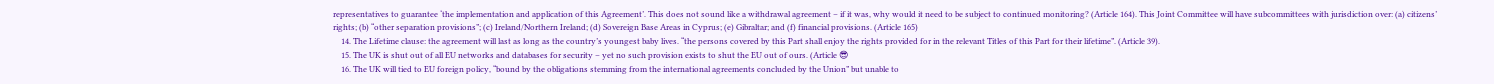representatives to guarantee ‘the implementation and application of this Agreement’. This does not sound like a withdrawal agreement – if it was, why would it need to be subject to continued monitoring? (Article 164). This Joint Committee will have subcommittees with jurisdiction over: (a) citizens’ rights; (b) “other separation provisions”; (c) Ireland/Northern Ireland; (d) Sovereign Base Areas in Cyprus; (e) Gibraltar; and (f) financial provisions. (Article 165)
    14. The Lifetime clause: the agreement will last as long as the country’s youngest baby lives. “the persons covered by this Part shall enjoy the rights provided for in the relevant Titles of this Part for their lifetime”. (Article 39).
    15. The UK is shut out of all EU networks and databases for security – yet no such provision exists to shut the EU out of ours. (Article 😎
    16. The UK will tied to EU foreign policy, “bound by the obligations stemming from the international agreements concluded by the Union” but unable to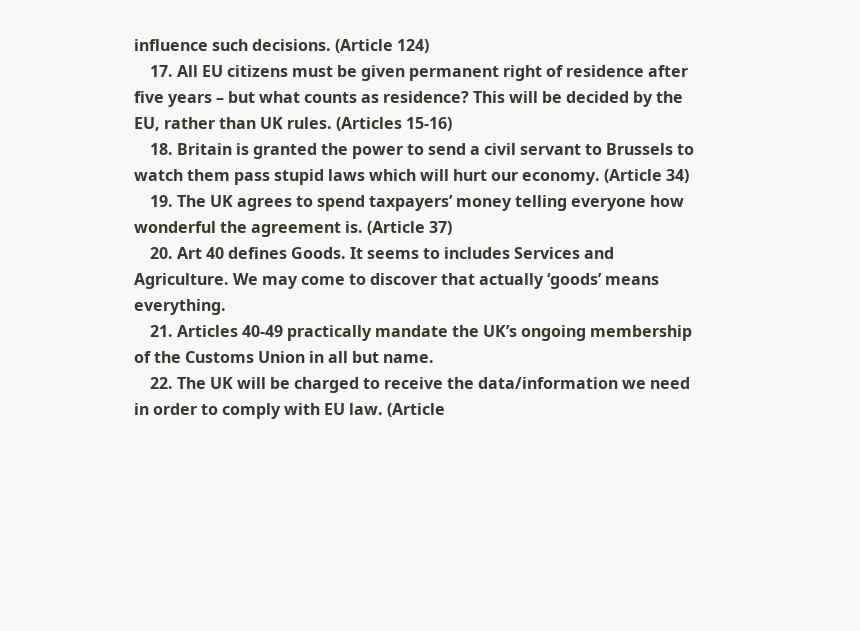influence such decisions. (Article 124)
    17. All EU citizens must be given permanent right of residence after five years – but what counts as residence? This will be decided by the EU, rather than UK rules. (Articles 15-16)
    18. Britain is granted the power to send a civil servant to Brussels to watch them pass stupid laws which will hurt our economy. (Article 34)
    19. The UK agrees to spend taxpayers’ money telling everyone how wonderful the agreement is. (Article 37)
    20. Art 40 defines Goods. It seems to includes Services and Agriculture. We may come to discover that actually ‘goods’ means everything.
    21. Articles 40-49 practically mandate the UK’s ongoing membership of the Customs Union in all but name.
    22. The UK will be charged to receive the data/information we need in order to comply with EU law. (Article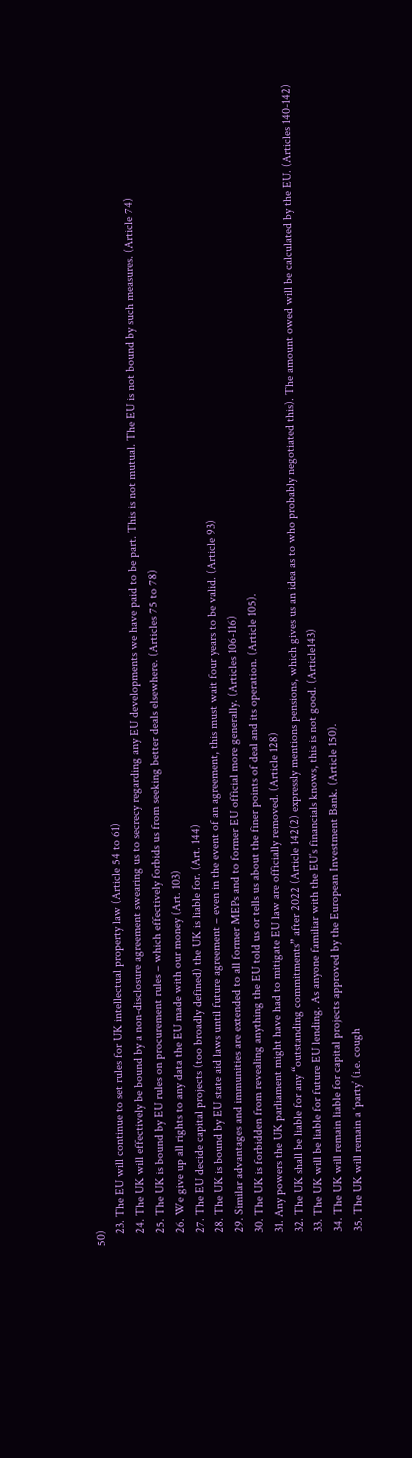50)
    23. The EU will continue to set rules for UK intellectual property law (Article 54 to 61)
    24. The UK will effectively be bound by a non-disclosure agreement swearing us to secrecy regarding any EU developments we have paid to be part. This is not mutual. The EU is not bound by such measures. (Article 74)
    25. The UK is bound by EU rules on procurement rules – which effectively forbids us from seeking better deals elsewhere. (Articles 75 to 78)
    26. We give up all rights to any data the EU made with our money (Art. 103)
    27. The EU decide capital projects (too broadly defined) the UK is liable for. (Art. 144)
    28. The UK is bound by EU state aid laws until future agreement – even in the event of an agreement, this must wait four years to be valid. (Article 93)
    29. Similar advantages and immunities are extended to all former MEPs and to former EU official more generally. (Articles 106-116)
    30. The UK is forbidden from revealing anything the EU told us or tells us about the finer points of deal and its operation. (Article 105).
    31. Any powers the UK parliament might have had to mitigate EU law are officially removed. (Article 128)
    32. The UK shall be liable for any “outstanding commitments” after 2022 (Article 142(2) expressly mentions pensions, which gives us an idea as to who probably negotiated this). The amount owed will be calculated by the EU. (Articles 140-142)
    33. The UK will be liable for future EU lending. As anyone familiar with the EU’s financials knows, this is not good. (Article143)
    34. The UK will remain liable for capital projects approved by the European Investment Bank. (Article 150).
    35. The UK will remain a ‘party’ (i.e. cough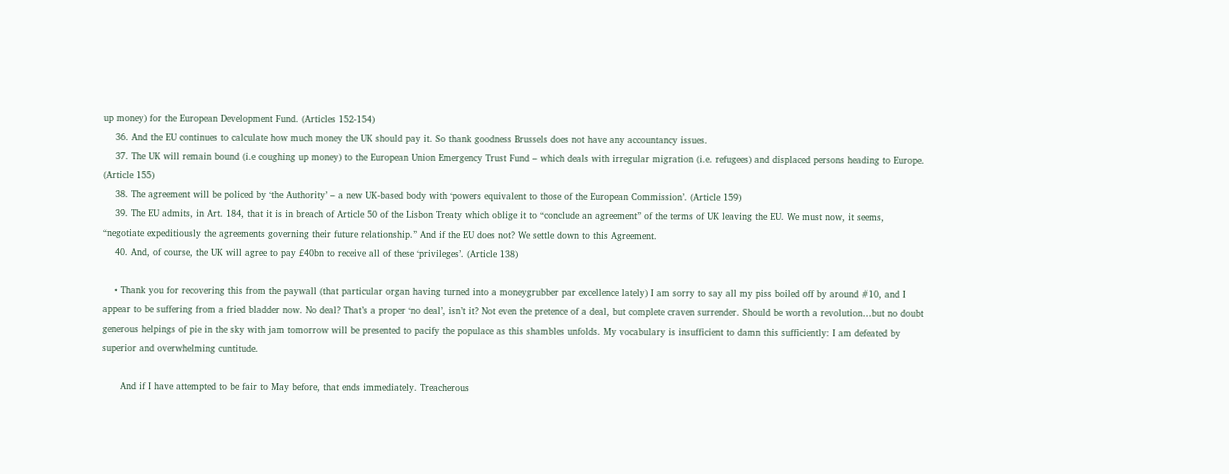up money) for the European Development Fund. (Articles 152-154)
    36. And the EU continues to calculate how much money the UK should pay it. So thank goodness Brussels does not have any accountancy issues.
    37. The UK will remain bound (i.e coughing up money) to the European Union Emergency Trust Fund – which deals with irregular migration (i.e. refugees) and displaced persons heading to Europe. (Article 155)
    38. The agreement will be policed by ‘the Authority’ – a new UK-based body with ‘powers equivalent to those of the European Commission’. (Article 159)
    39. The EU admits, in Art. 184, that it is in breach of Article 50 of the Lisbon Treaty which oblige it to “conclude an agreement” of the terms of UK leaving the EU. We must now, it seems, “negotiate expeditiously the agreements governing their future relationship.” And if the EU does not? We settle down to this Agreement.
    40. And, of course, the UK will agree to pay £40bn to receive all of these ‘privileges’. (Article 138)

    • Thank you for recovering this from the paywall (that particular organ having turned into a moneygrubber par excellence lately) I am sorry to say all my piss boiled off by around #10, and I appear to be suffering from a fried bladder now. No deal? That’s a proper ‘no deal’, isn’t it? Not even the pretence of a deal, but complete craven surrender. Should be worth a revolution…but no doubt generous helpings of pie in the sky with jam tomorrow will be presented to pacify the populace as this shambles unfolds. My vocabulary is insufficient to damn this sufficiently: I am defeated by superior and overwhelming cuntitude.

      And if I have attempted to be fair to May before, that ends immediately. Treacherous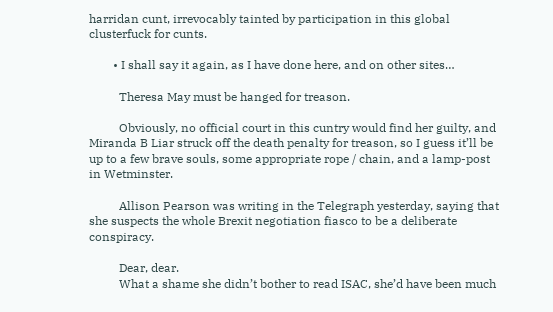harridan cunt, irrevocably tainted by participation in this global clusterfuck for cunts.

        • I shall say it again, as I have done here, and on other sites…

          Theresa May must be hanged for treason.

          Obviously, no official court in this cuntry would find her guilty, and Miranda B Liar struck off the death penalty for treason, so I guess it’ll be up to a few brave souls, some appropriate rope / chain, and a lamp-post in Wetminster.

          Allison Pearson was writing in the Telegraph yesterday, saying that she suspects the whole Brexit negotiation fiasco to be a deliberate conspiracy.

          Dear, dear.
          What a shame she didn’t bother to read ISAC, she’d have been much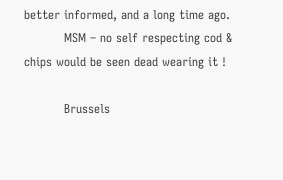better informed, and a long time ago.
          MSM – no self respecting cod & chips would be seen dead wearing it !

          Brussels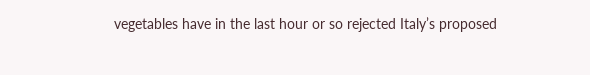vegetables have in the last hour or so rejected Italy’s proposed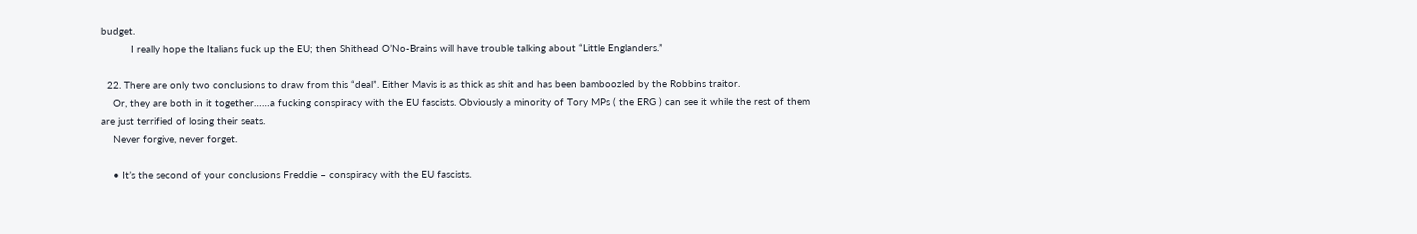budget.
          I really hope the Italians fuck up the EU; then Shithead O’No-Brains will have trouble talking about “Little Englanders.”

  22. There are only two conclusions to draw from this “deal”. Either Mavis is as thick as shit and has been bamboozled by the Robbins traitor.
    Or, they are both in it together……a fucking conspiracy with the EU fascists. Obviously a minority of Tory MPs ( the ERG ) can see it while the rest of them are just terrified of losing their seats.
    Never forgive, never forget.

    • It’s the second of your conclusions Freddie – conspiracy with the EU fascists.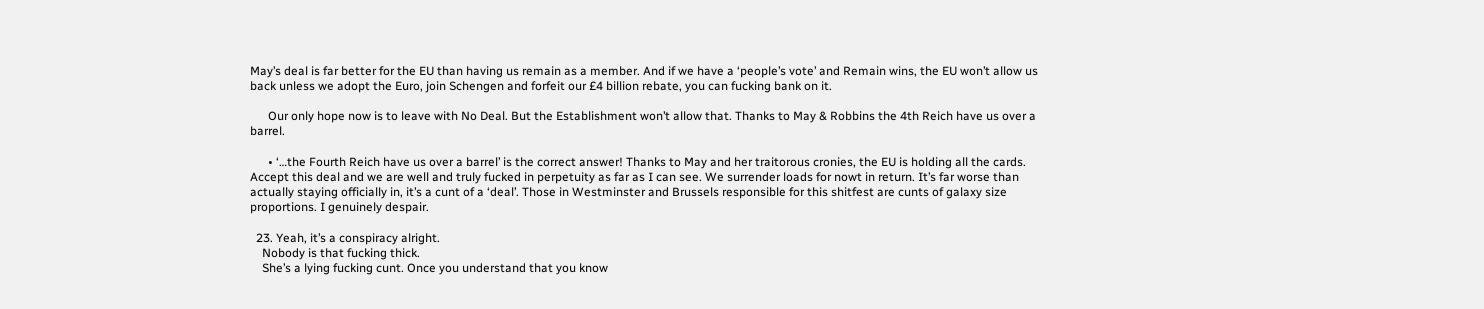May’s deal is far better for the EU than having us remain as a member. And if we have a ‘people’s vote’ and Remain wins, the EU won’t allow us back unless we adopt the Euro, join Schengen and forfeit our £4 billion rebate, you can fucking bank on it.

      Our only hope now is to leave with No Deal. But the Establishment won’t allow that. Thanks to May & Robbins the 4th Reich have us over a barrel.

      • ‘…the Fourth Reich have us over a barrel’ is the correct answer! Thanks to May and her traitorous cronies, the EU is holding all the cards. Accept this deal and we are well and truly fucked in perpetuity as far as I can see. We surrender loads for nowt in return. It’s far worse than actually staying officially in, it’s a cunt of a ‘deal’. Those in Westminster and Brussels responsible for this shitfest are cunts of galaxy size proportions. I genuinely despair.

  23. Yeah, it’s a conspiracy alright.
    Nobody is that fucking thick.
    She’s a lying fucking cunt. Once you understand that you know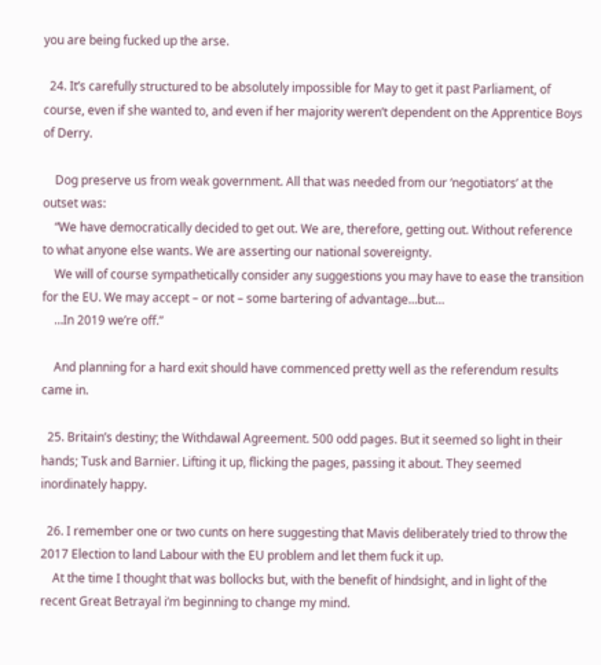you are being fucked up the arse.

  24. It’s carefully structured to be absolutely impossible for May to get it past Parliament, of course, even if she wanted to, and even if her majority weren’t dependent on the Apprentice Boys of Derry.

    Dog preserve us from weak government. All that was needed from our ‘negotiators’ at the outset was:
    “We have democratically decided to get out. We are, therefore, getting out. Without reference to what anyone else wants. We are asserting our national sovereignty.
    We will of course sympathetically consider any suggestions you may have to ease the transition for the EU. We may accept – or not – some bartering of advantage…but…
    …In 2019 we’re off.”

    And planning for a hard exit should have commenced pretty well as the referendum results came in.

  25. Britain’s destiny; the Withdawal Agreement. 500 odd pages. But it seemed so light in their hands; Tusk and Barnier. Lifting it up, flicking the pages, passing it about. They seemed inordinately happy.

  26. I remember one or two cunts on here suggesting that Mavis deliberately tried to throw the 2017 Election to land Labour with the EU problem and let them fuck it up.
    At the time I thought that was bollocks but, with the benefit of hindsight, and in light of the recent Great Betrayal i’m beginning to change my mind.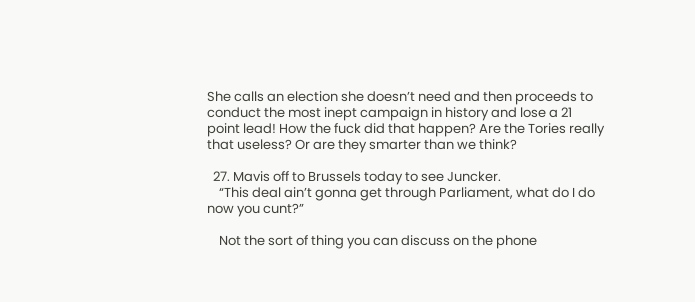She calls an election she doesn’t need and then proceeds to conduct the most inept campaign in history and lose a 21 point lead! How the fuck did that happen? Are the Tories really that useless? Or are they smarter than we think?

  27. Mavis off to Brussels today to see Juncker.
    “This deal ain’t gonna get through Parliament, what do I do now you cunt?”

    Not the sort of thing you can discuss on the phone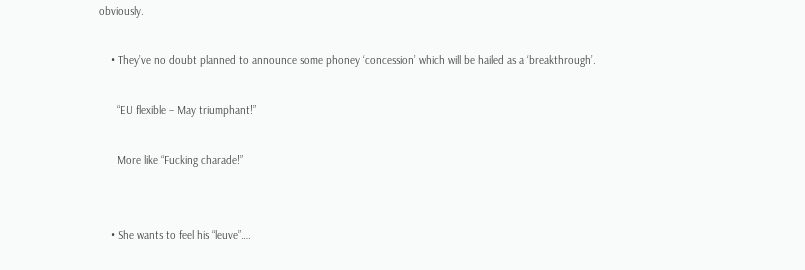obviously.

    • They’ve no doubt planned to announce some phoney ‘concession’ which will be hailed as a ‘breakthrough’.

      “EU flexible – May triumphant!”

      More like “Fucking charade!”


    • She wants to feel his “leuve”….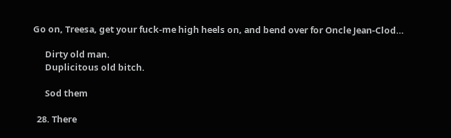Go on, Treesa, get your fuck-me high heels on, and bend over for Oncle Jean-Clod…

      Dirty old man.
      Duplicitous old bitch.

      Sod them

  28. There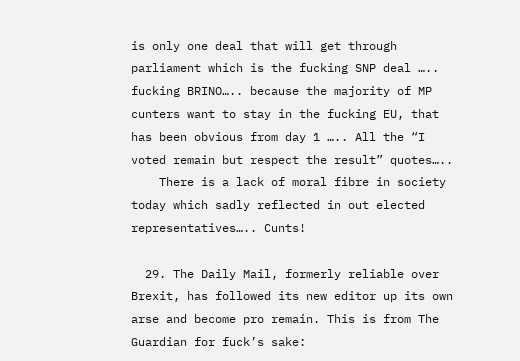is only one deal that will get through parliament which is the fucking SNP deal ….. fucking BRINO….. because the majority of MP cunters want to stay in the fucking EU, that has been obvious from day 1 ….. All the “I voted remain but respect the result” quotes…..
    There is a lack of moral fibre in society today which sadly reflected in out elected representatives….. Cunts!

  29. The Daily Mail, formerly reliable over Brexit, has followed its new editor up its own arse and become pro remain. This is from The Guardian for fuck’s sake: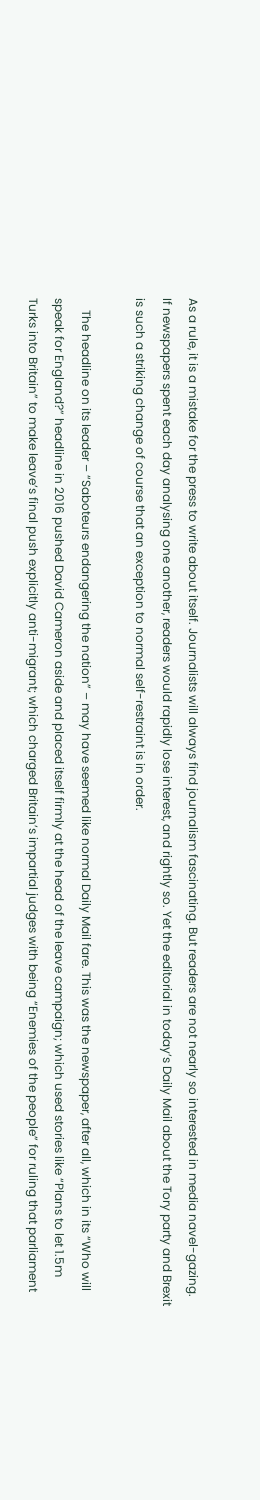As a rule, it is a mistake for the press to write about itself. Journalists will always find journalism fascinating. But readers are not nearly so interested in media navel-gazing. If newspapers spent each day analysing one another, readers would rapidly lose interest, and rightly so. Yet the editorial in today’s Daily Mail about the Tory party and Brexit is such a striking change of course that an exception to normal self-restraint is in order.

    The headline on its leader – “Saboteurs endangering the nation” – may have seemed like normal Daily Mail fare. This was the newspaper, after all, which in its “Who will speak for England?” headline in 2016 pushed David Cameron aside and placed itself firmly at the head of the leave campaign; which used stories like “Plans to let 1.5m Turks into Britain” to make leave’s final push explicitly anti-migrant; which charged Britain’s impartial judges with being “Enemies of the people” for ruling that parliament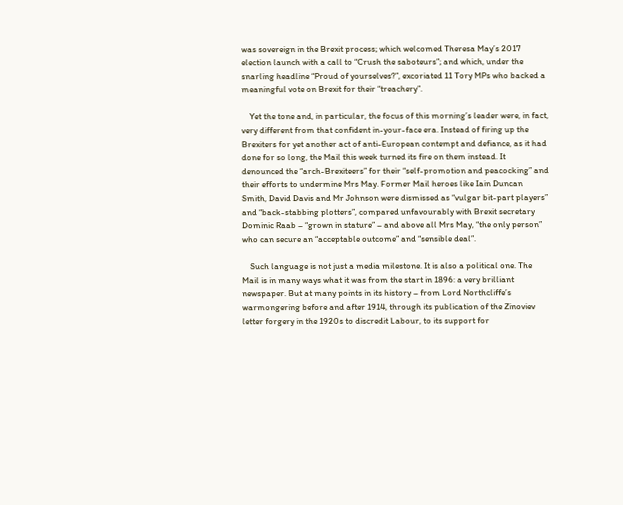was sovereign in the Brexit process; which welcomed Theresa May’s 2017 election launch with a call to “Crush the saboteurs”; and which, under the snarling headline “Proud of yourselves?”, excoriated 11 Tory MPs who backed a meaningful vote on Brexit for their “treachery”.

    Yet the tone and, in particular, the focus of this morning’s leader were, in fact, very different from that confident in-your-face era. Instead of firing up the Brexiters for yet another act of anti-European contempt and defiance, as it had done for so long, the Mail this week turned its fire on them instead. It denounced the “arch-Brexiteers” for their “self-promotion and peacocking” and their efforts to undermine Mrs May. Former Mail heroes like Iain Duncan Smith, David Davis and Mr Johnson were dismissed as “vulgar bit-part players” and “back-stabbing plotters”, compared unfavourably with Brexit secretary Dominic Raab – “grown in stature” – and above all Mrs May, “the only person” who can secure an “acceptable outcome” and “sensible deal”.

    Such language is not just a media milestone. It is also a political one. The Mail is in many ways what it was from the start in 1896: a very brilliant newspaper. But at many points in its history – from Lord Northcliffe’s warmongering before and after 1914, through its publication of the Zinoviev letter forgery in the 1920s to discredit Labour, to its support for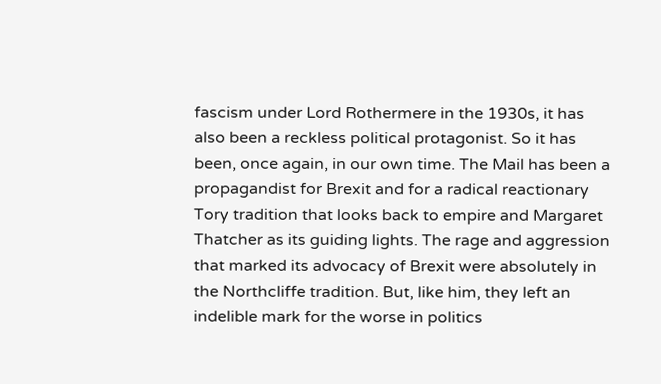fascism under Lord Rothermere in the 1930s, it has also been a reckless political protagonist. So it has been, once again, in our own time. The Mail has been a propagandist for Brexit and for a radical reactionary Tory tradition that looks back to empire and Margaret Thatcher as its guiding lights. The rage and aggression that marked its advocacy of Brexit were absolutely in the Northcliffe tradition. But, like him, they left an indelible mark for the worse in politics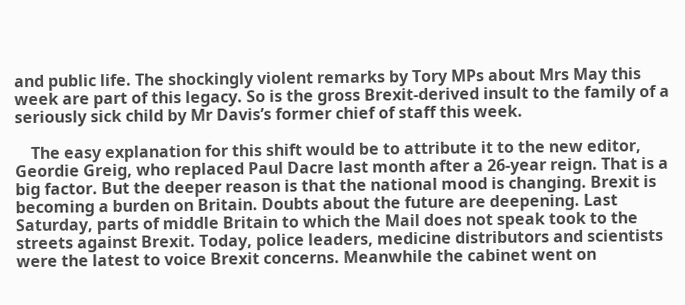and public life. The shockingly violent remarks by Tory MPs about Mrs May this week are part of this legacy. So is the gross Brexit-derived insult to the family of a seriously sick child by Mr Davis’s former chief of staff this week.

    The easy explanation for this shift would be to attribute it to the new editor, Geordie Greig, who replaced Paul Dacre last month after a 26-year reign. That is a big factor. But the deeper reason is that the national mood is changing. Brexit is becoming a burden on Britain. Doubts about the future are deepening. Last Saturday, parts of middle Britain to which the Mail does not speak took to the streets against Brexit. Today, police leaders, medicine distributors and scientists were the latest to voice Brexit concerns. Meanwhile the cabinet went on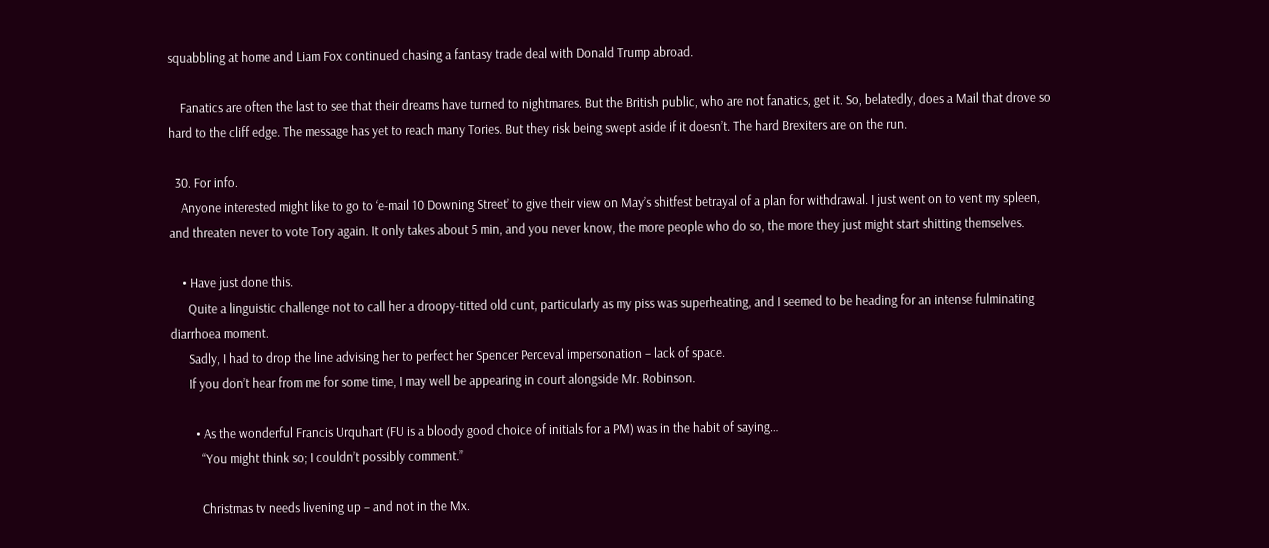squabbling at home and Liam Fox continued chasing a fantasy trade deal with Donald Trump abroad.

    Fanatics are often the last to see that their dreams have turned to nightmares. But the British public, who are not fanatics, get it. So, belatedly, does a Mail that drove so hard to the cliff edge. The message has yet to reach many Tories. But they risk being swept aside if it doesn’t. The hard Brexiters are on the run.

  30. For info.
    Anyone interested might like to go to ‘e-mail 10 Downing Street’ to give their view on May’s shitfest betrayal of a plan for withdrawal. I just went on to vent my spleen, and threaten never to vote Tory again. It only takes about 5 min, and you never know, the more people who do so, the more they just might start shitting themselves.

    • Have just done this.
      Quite a linguistic challenge not to call her a droopy-titted old cunt, particularly as my piss was superheating, and I seemed to be heading for an intense fulminating diarrhoea moment.
      Sadly, I had to drop the line advising her to perfect her Spencer Perceval impersonation – lack of space.
      If you don’t hear from me for some time, I may well be appearing in court alongside Mr. Robinson.

        • As the wonderful Francis Urquhart (FU is a bloody good choice of initials for a PM) was in the habit of saying…
          “You might think so; I couldn’t possibly comment.”

          Christmas tv needs livening up – and not in the Mx.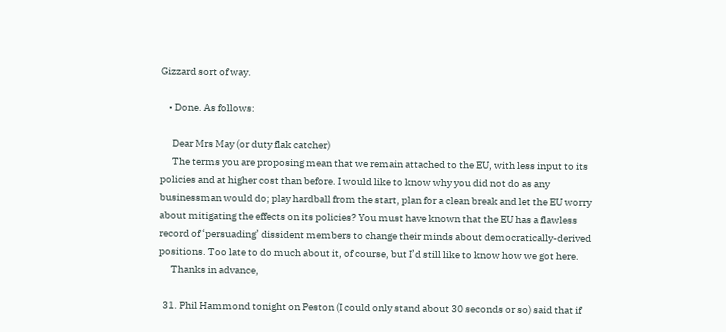Gizzard sort of way.

    • Done. As follows:

      Dear Mrs May (or duty flak catcher)
      The terms you are proposing mean that we remain attached to the EU, with less input to its policies and at higher cost than before. I would like to know why you did not do as any businessman would do; play hardball from the start, plan for a clean break and let the EU worry about mitigating the effects on its policies? You must have known that the EU has a flawless record of ‘persuading’ dissident members to change their minds about democratically-derived positions. Too late to do much about it, of course, but I’d still like to know how we got here.
      Thanks in advance,

  31. Phil Hammond tonight on Peston (I could only stand about 30 seconds or so) said that if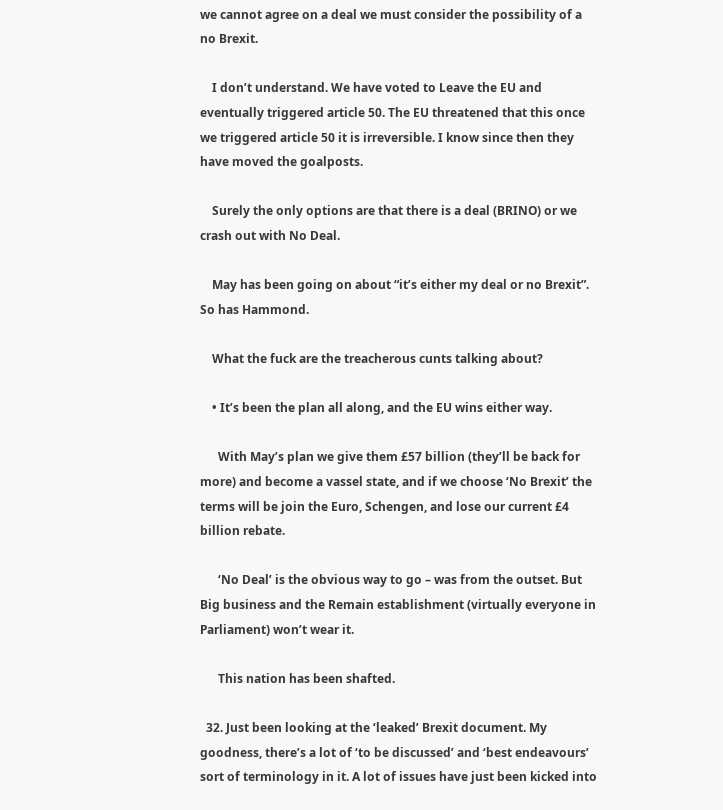we cannot agree on a deal we must consider the possibility of a no Brexit.

    I don’t understand. We have voted to Leave the EU and eventually triggered article 50. The EU threatened that this once we triggered article 50 it is irreversible. I know since then they have moved the goalposts.

    Surely the only options are that there is a deal (BRINO) or we crash out with No Deal.

    May has been going on about “it’s either my deal or no Brexit”. So has Hammond.

    What the fuck are the treacherous cunts talking about?

    • It’s been the plan all along, and the EU wins either way.

      With May’s plan we give them £57 billion (they’ll be back for more) and become a vassel state, and if we choose ‘No Brexit’ the terms will be join the Euro, Schengen, and lose our current £4 billion rebate.

      ‘No Deal’ is the obvious way to go – was from the outset. But Big business and the Remain establishment (virtually everyone in Parliament) won’t wear it.

      This nation has been shafted.

  32. Just been looking at the ‘leaked’ Brexit document. My goodness, there’s a lot of ‘to be discussed’ and ‘best endeavours’ sort of terminology in it. A lot of issues have just been kicked into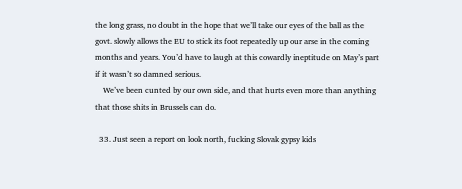the long grass, no doubt in the hope that we’ll take our eyes of the ball as the govt. slowly allows the EU to stick its foot repeatedly up our arse in the coming months and years. You’d have to laugh at this cowardly ineptitude on May’s part if it wasn’t so damned serious.
    We’ve been cunted by our own side, and that hurts even more than anything that those shits in Brussels can do.

  33. Just seen a report on look north, fucking Slovak gypsy kids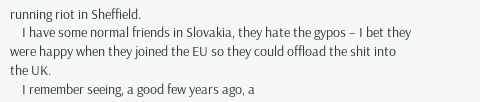running riot in Sheffield.
    I have some normal friends in Slovakia, they hate the gypos – I bet they were happy when they joined the EU so they could offload the shit into the UK.
    I remember seeing, a good few years ago, a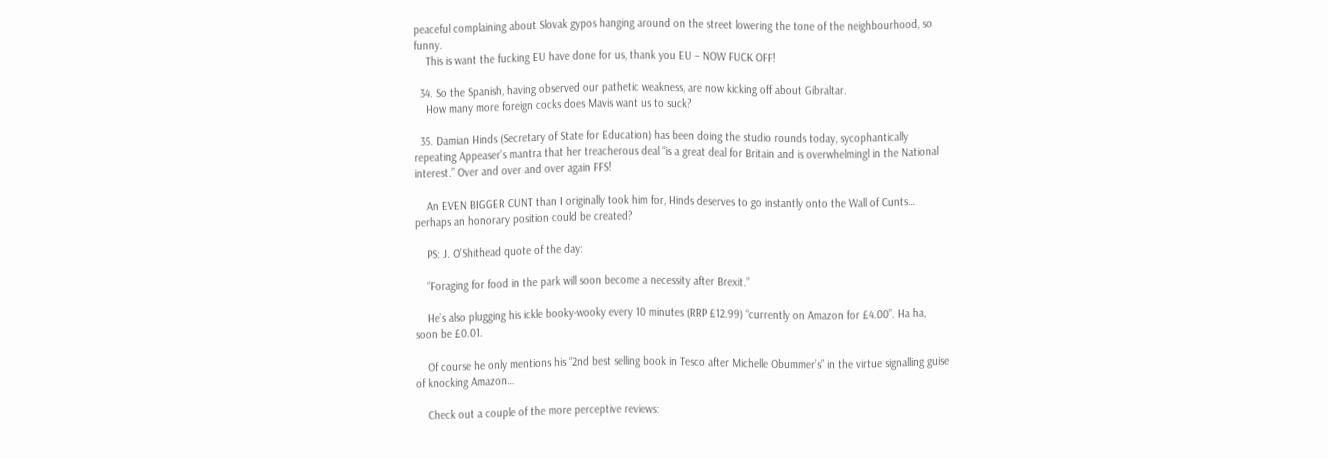peaceful complaining about Slovak gypos hanging around on the street lowering the tone of the neighbourhood, so funny.
    This is want the fucking EU have done for us, thank you EU – NOW FUCK OFF!

  34. So the Spanish, having observed our pathetic weakness, are now kicking off about Gibraltar.
    How many more foreign cocks does Mavis want us to suck?

  35. Damian Hinds (Secretary of State for Education) has been doing the studio rounds today, sycophantically repeating Appeaser’s mantra that her treacherous deal “is a great deal for Britain and is overwhelmingl in the National interest.” Over and over and over again FFS!

    An EVEN BIGGER CUNT than I originally took him for, Hinds deserves to go instantly onto the Wall of Cunts… perhaps an honorary position could be created?

    PS: J. O’Shithead quote of the day:

    “Foraging for food in the park will soon become a necessity after Brexit.”

    He’s also plugging his ickle booky-wooky every 10 minutes (RRP £12.99) “currently on Amazon for £4.00”. Ha ha, soon be £0.01.

    Of course he only mentions his “2nd best selling book in Tesco after Michelle Obummer’s” in the virtue signalling guise of knocking Amazon…

    Check out a couple of the more perceptive reviews: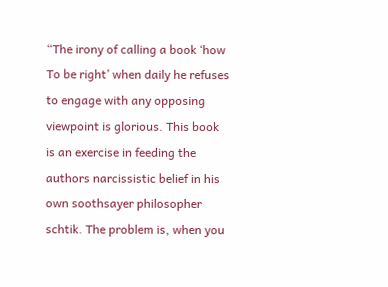“The irony of calling a book ‘how To be right’ when daily he refuses to engage with any opposing viewpoint is glorious. This book is an exercise in feeding the authors narcissistic belief in his own soothsayer philosopher schtik. The problem is, when you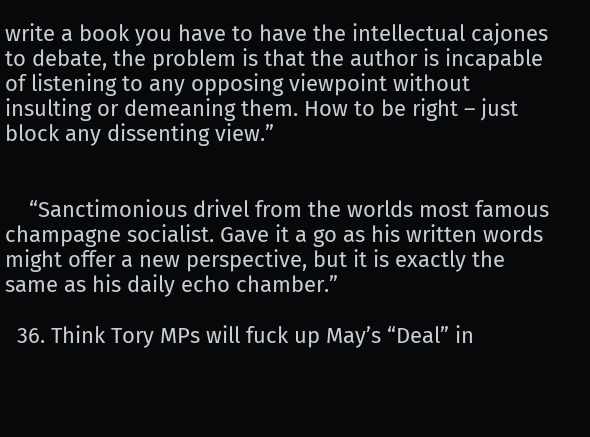write a book you have to have the intellectual cajones to debate, the problem is that the author is incapable of listening to any opposing viewpoint without insulting or demeaning them. How to be right – just block any dissenting view.”


    “Sanctimonious drivel from the worlds most famous champagne socialist. Gave it a go as his written words might offer a new perspective, but it is exactly the same as his daily echo chamber.”

  36. Think Tory MPs will fuck up May’s “Deal” in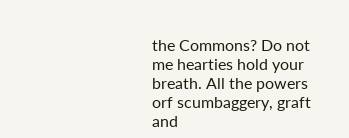the Commons? Do not me hearties hold your breath. All the powers orf scumbaggery, graft and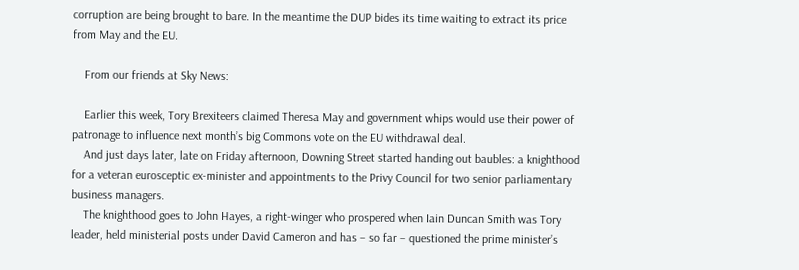corruption are being brought to bare. In the meantime the DUP bides its time waiting to extract its price from May and the EU.

    From our friends at Sky News:

    Earlier this week, Tory Brexiteers claimed Theresa May and government whips would use their power of patronage to influence next month’s big Commons vote on the EU withdrawal deal.
    And just days later, late on Friday afternoon, Downing Street started handing out baubles: a knighthood for a veteran eurosceptic ex-minister and appointments to the Privy Council for two senior parliamentary business managers.
    The knighthood goes to John Hayes, a right-winger who prospered when Iain Duncan Smith was Tory leader, held ministerial posts under David Cameron and has – so far – questioned the prime minister’s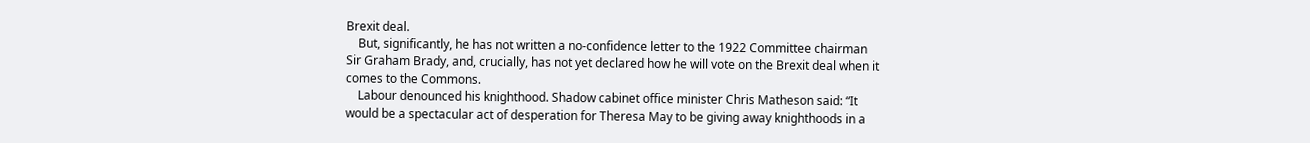Brexit deal.
    But, significantly, he has not written a no-confidence letter to the 1922 Committee chairman Sir Graham Brady, and, crucially, has not yet declared how he will vote on the Brexit deal when it comes to the Commons.
    Labour denounced his knighthood. Shadow cabinet office minister Chris Matheson said: “It would be a spectacular act of desperation for Theresa May to be giving away knighthoods in a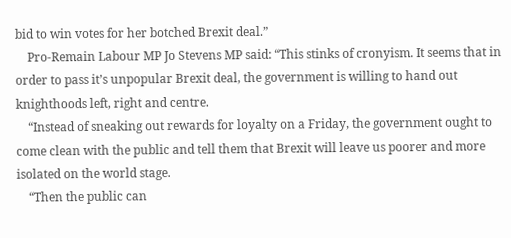bid to win votes for her botched Brexit deal.”
    Pro-Remain Labour MP Jo Stevens MP said: “This stinks of cronyism. It seems that in order to pass it’s unpopular Brexit deal, the government is willing to hand out knighthoods left, right and centre.
    “Instead of sneaking out rewards for loyalty on a Friday, the government ought to come clean with the public and tell them that Brexit will leave us poorer and more isolated on the world stage.
    “Then the public can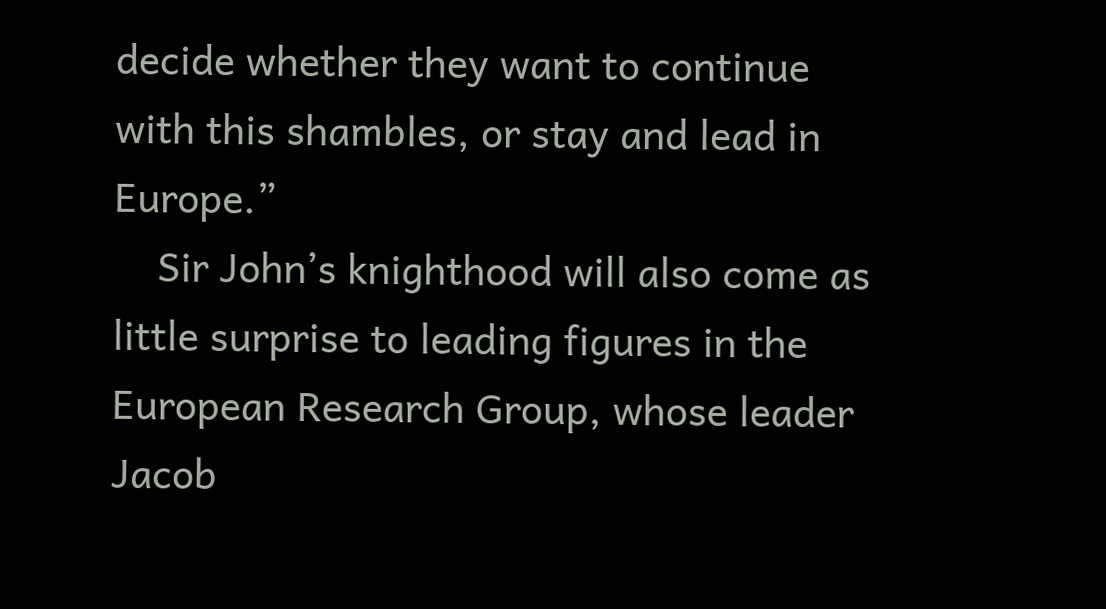decide whether they want to continue with this shambles, or stay and lead in Europe.”
    Sir John’s knighthood will also come as little surprise to leading figures in the European Research Group, whose leader Jacob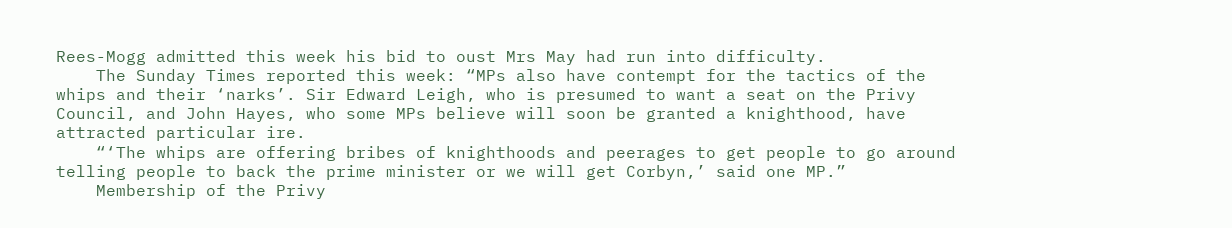Rees-Mogg admitted this week his bid to oust Mrs May had run into difficulty.
    The Sunday Times reported this week: “MPs also have contempt for the tactics of the whips and their ‘narks’. Sir Edward Leigh, who is presumed to want a seat on the Privy Council, and John Hayes, who some MPs believe will soon be granted a knighthood, have attracted particular ire.
    “‘The whips are offering bribes of knighthoods and peerages to get people to go around telling people to back the prime minister or we will get Corbyn,’ said one MP.”
    Membership of the Privy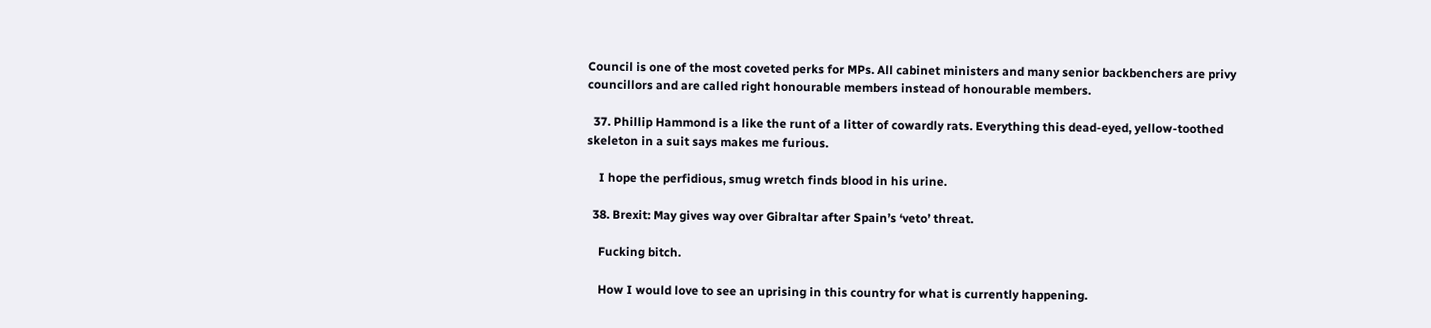Council is one of the most coveted perks for MPs. All cabinet ministers and many senior backbenchers are privy councillors and are called right honourable members instead of honourable members.

  37. Phillip Hammond is a like the runt of a litter of cowardly rats. Everything this dead-eyed, yellow-toothed skeleton in a suit says makes me furious.

    I hope the perfidious, smug wretch finds blood in his urine.

  38. Brexit: May gives way over Gibraltar after Spain’s ‘veto’ threat.

    Fucking bitch.

    How I would love to see an uprising in this country for what is currently happening.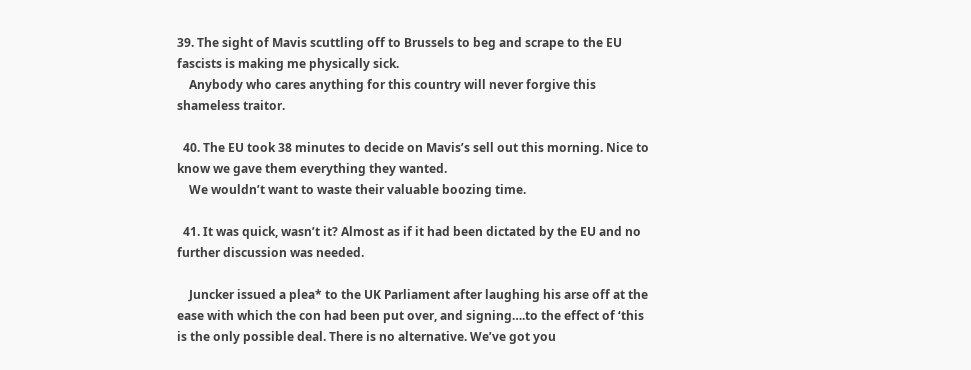39. The sight of Mavis scuttling off to Brussels to beg and scrape to the EU fascists is making me physically sick.
    Anybody who cares anything for this country will never forgive this shameless traitor.

  40. The EU took 38 minutes to decide on Mavis’s sell out this morning. Nice to know we gave them everything they wanted.
    We wouldn’t want to waste their valuable boozing time.

  41. It was quick, wasn’t it? Almost as if it had been dictated by the EU and no further discussion was needed.

    Juncker issued a plea* to the UK Parliament after laughing his arse off at the ease with which the con had been put over, and signing….to the effect of ‘this is the only possible deal. There is no alternative. We’ve got you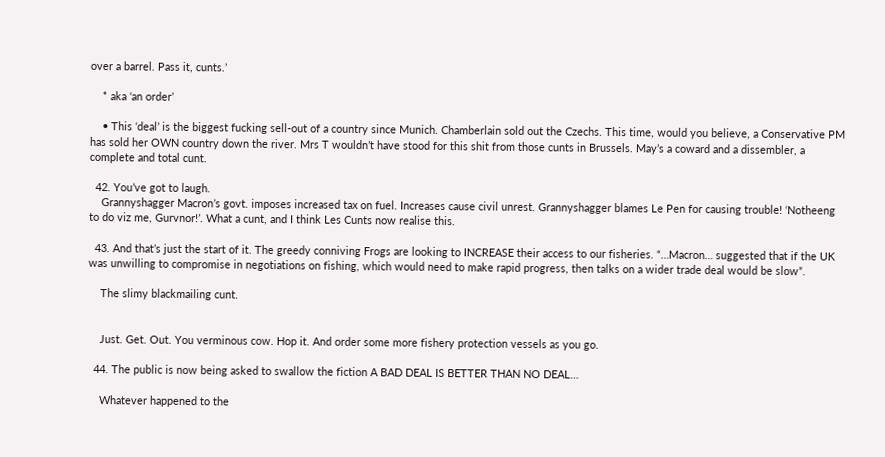over a barrel. Pass it, cunts.’

    * aka ‘an order’

    • This ‘deal’ is the biggest fucking sell-out of a country since Munich. Chamberlain sold out the Czechs. This time, would you believe, a Conservative PM has sold her OWN country down the river. Mrs T wouldn’t have stood for this shit from those cunts in Brussels. May’s a coward and a dissembler, a complete and total cunt.

  42. You’ve got to laugh.
    Grannyshagger Macron’s govt. imposes increased tax on fuel. Increases cause civil unrest. Grannyshagger blames Le Pen for causing trouble! ‘Notheeng to do viz me, Gurvnor!’. What a cunt, and I think Les Cunts now realise this.

  43. And that’s just the start of it. The greedy conniving Frogs are looking to INCREASE their access to our fisheries. “…Macron… suggested that if the UK was unwilling to compromise in negotiations on fishing, which would need to make rapid progress, then talks on a wider trade deal would be slow”.

    The slimy blackmailing cunt.


    Just. Get. Out. You verminous cow. Hop it. And order some more fishery protection vessels as you go.

  44. The public is now being asked to swallow the fiction A BAD DEAL IS BETTER THAN NO DEAL…

    Whatever happened to the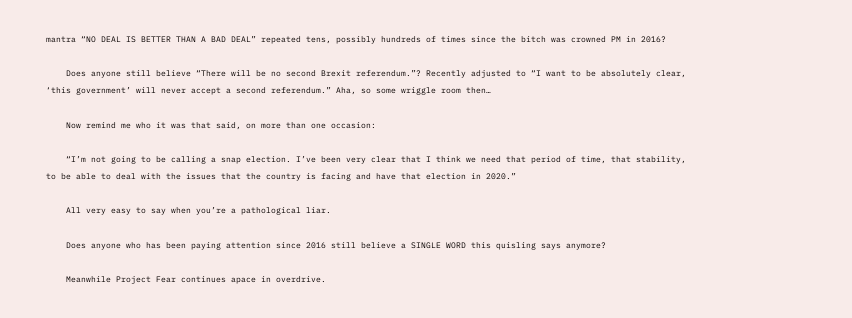mantra “NO DEAL IS BETTER THAN A BAD DEAL” repeated tens, possibly hundreds of times since the bitch was crowned PM in 2016?

    Does anyone still believe “There will be no second Brexit referendum.”? Recently adjusted to “I want to be absolutely clear, ‘this government’ will never accept a second referendum.” Aha, so some wriggle room then…

    Now remind me who it was that said, on more than one occasion:

    “I’m not going to be calling a snap election. I’ve been very clear that I think we need that period of time, that stability, to be able to deal with the issues that the country is facing and have that election in 2020.”

    All very easy to say when you’re a pathological liar.

    Does anyone who has been paying attention since 2016 still believe a SINGLE WORD this quisling says anymore?

    Meanwhile Project Fear continues apace in overdrive.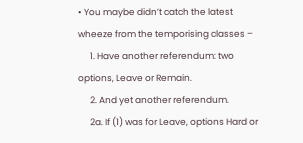• You maybe didn’t catch the latest wheeze from the temporising classes –
      1. Have another referendum: two options, Leave or Remain.
      2. And yet another referendum.
      2a. If (1) was for Leave, options Hard or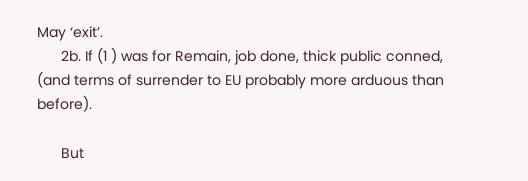May ‘exit’.
      2b. If (1 ) was for Remain, job done, thick public conned, (and terms of surrender to EU probably more arduous than before).

      But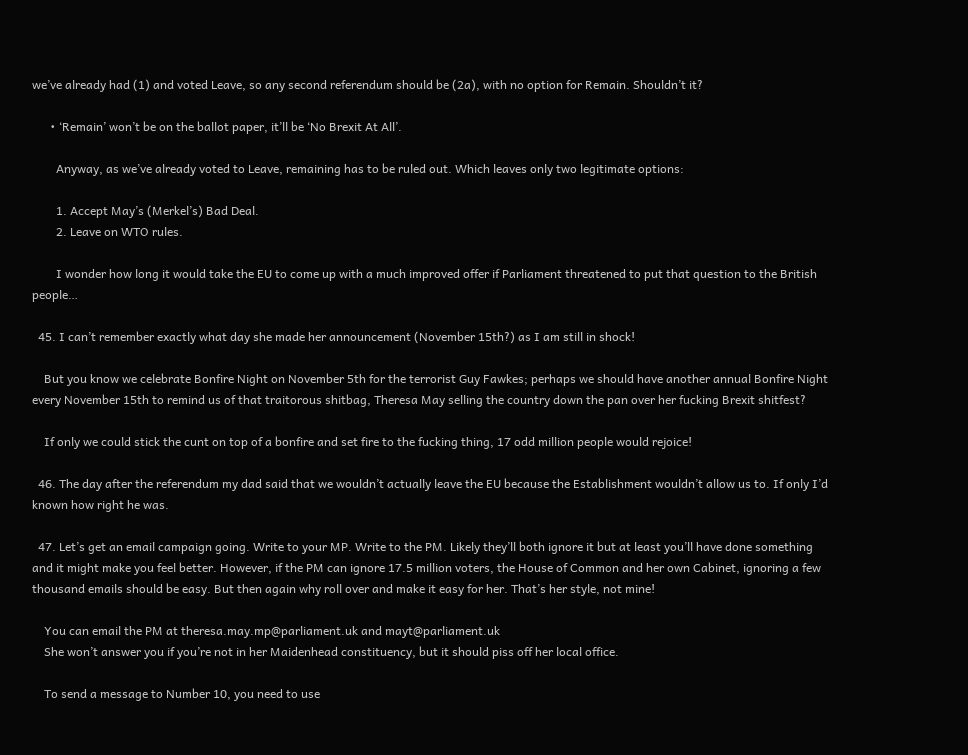we’ve already had (1) and voted Leave, so any second referendum should be (2a), with no option for Remain. Shouldn’t it?

      • ‘Remain’ won’t be on the ballot paper, it’ll be ‘No Brexit At All’.

        Anyway, as we’ve already voted to Leave, remaining has to be ruled out. Which leaves only two legitimate options:

        1. Accept May’s (Merkel’s) Bad Deal.
        2. Leave on WTO rules.

        I wonder how long it would take the EU to come up with a much improved offer if Parliament threatened to put that question to the British people…

  45. I can’t remember exactly what day she made her announcement (November 15th?) as I am still in shock!

    But you know we celebrate Bonfire Night on November 5th for the terrorist Guy Fawkes; perhaps we should have another annual Bonfire Night every November 15th to remind us of that traitorous shitbag, Theresa May selling the country down the pan over her fucking Brexit shitfest?

    If only we could stick the cunt on top of a bonfire and set fire to the fucking thing, 17 odd million people would rejoice!

  46. The day after the referendum my dad said that we wouldn’t actually leave the EU because the Establishment wouldn’t allow us to. If only I’d known how right he was.

  47. Let’s get an email campaign going. Write to your MP. Write to the PM. Likely they’ll both ignore it but at least you’ll have done something and it might make you feel better. However, if the PM can ignore 17.5 million voters, the House of Common and her own Cabinet, ignoring a few thousand emails should be easy. But then again why roll over and make it easy for her. That’s her style, not mine!

    You can email the PM at theresa.may.mp@parliament.uk and mayt@parliament.uk
    She won’t answer you if you’re not in her Maidenhead constituency, but it should piss off her local office.

    To send a message to Number 10, you need to use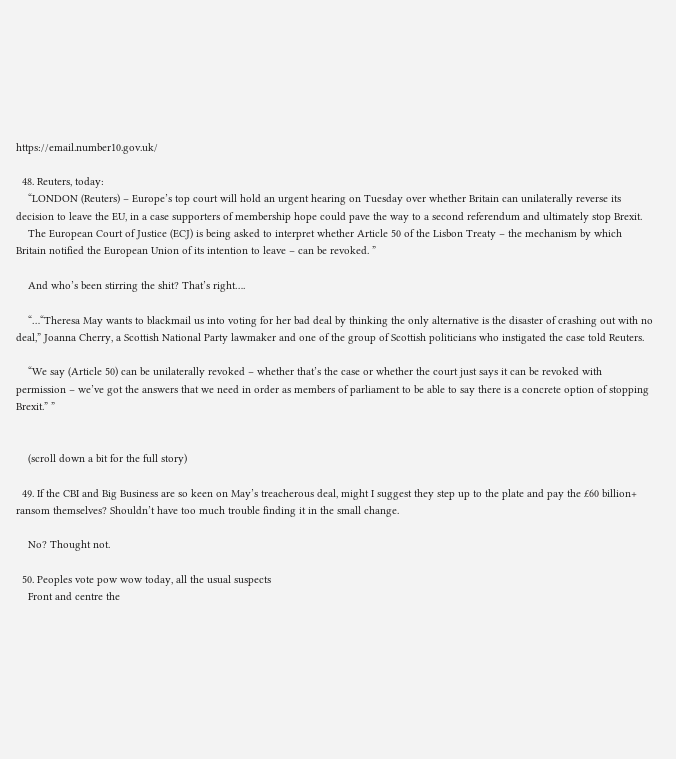https://email.number10.gov.uk/

  48. Reuters, today:
    “LONDON (Reuters) – Europe’s top court will hold an urgent hearing on Tuesday over whether Britain can unilaterally reverse its decision to leave the EU, in a case supporters of membership hope could pave the way to a second referendum and ultimately stop Brexit.
    The European Court of Justice (ECJ) is being asked to interpret whether Article 50 of the Lisbon Treaty – the mechanism by which Britain notified the European Union of its intention to leave – can be revoked. ”

    And who’s been stirring the shit? That’s right….

    “…“Theresa May wants to blackmail us into voting for her bad deal by thinking the only alternative is the disaster of crashing out with no deal,” Joanna Cherry, a Scottish National Party lawmaker and one of the group of Scottish politicians who instigated the case told Reuters.

    “We say (Article 50) can be unilaterally revoked – whether that’s the case or whether the court just says it can be revoked with permission – we’ve got the answers that we need in order as members of parliament to be able to say there is a concrete option of stopping Brexit.” ”


    (scroll down a bit for the full story)

  49. If the CBI and Big Business are so keen on May’s treacherous deal, might I suggest they step up to the plate and pay the £60 billion+ ransom themselves? Shouldn’t have too much trouble finding it in the small change.

    No? Thought not.

  50. Peoples vote pow wow today, all the usual suspects
    Front and centre the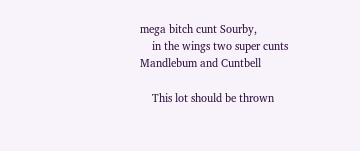mega bitch cunt Sourby,
    in the wings two super cunts Mandlebum and Cuntbell

    This lot should be thrown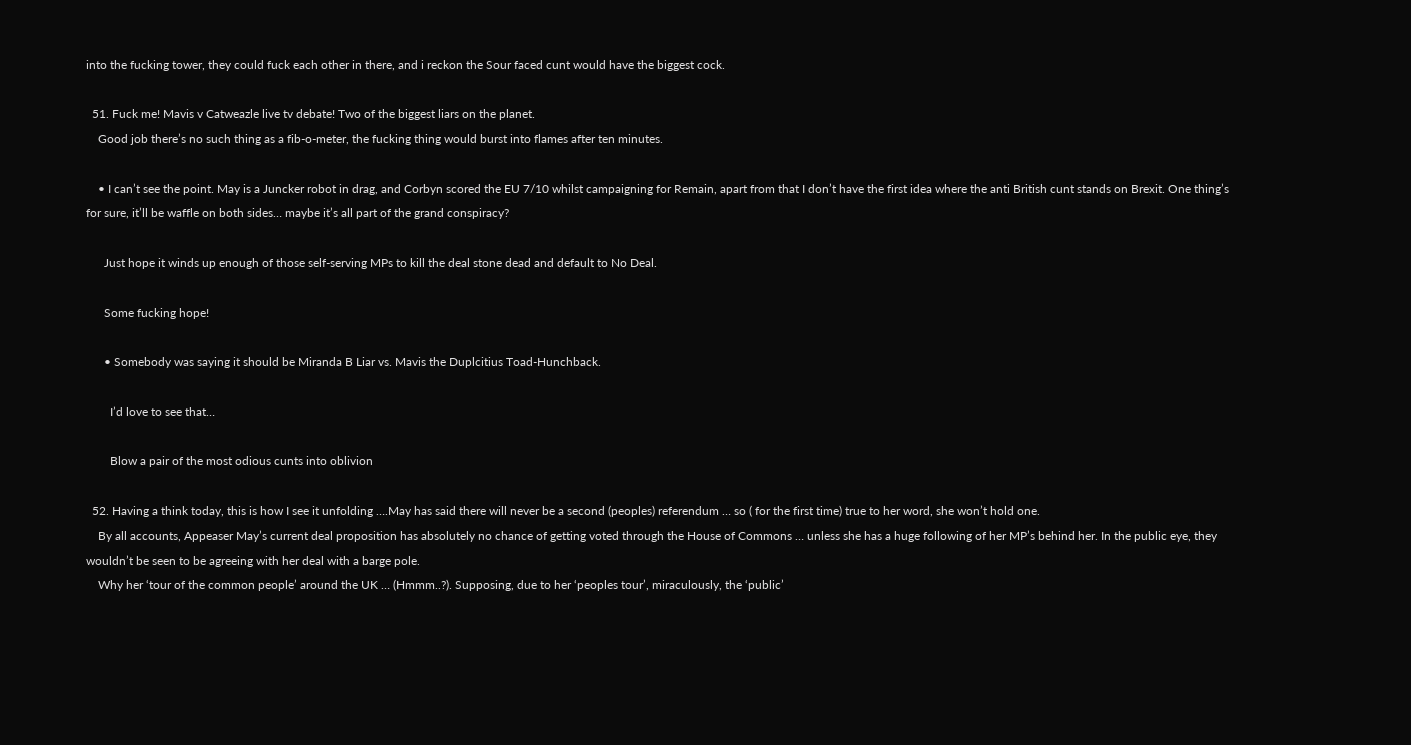into the fucking tower, they could fuck each other in there, and i reckon the Sour faced cunt would have the biggest cock.

  51. Fuck me! Mavis v Catweazle live tv debate! Two of the biggest liars on the planet.
    Good job there’s no such thing as a fib-o-meter, the fucking thing would burst into flames after ten minutes.

    • I can’t see the point. May is a Juncker robot in drag, and Corbyn scored the EU 7/10 whilst campaigning for Remain, apart from that I don’t have the first idea where the anti British cunt stands on Brexit. One thing’s for sure, it’ll be waffle on both sides… maybe it’s all part of the grand conspiracy?

      Just hope it winds up enough of those self-serving MPs to kill the deal stone dead and default to No Deal.

      Some fucking hope!

      • Somebody was saying it should be Miranda B Liar vs. Mavis the Duplcitius Toad-Hunchback.

        I’d love to see that…

        Blow a pair of the most odious cunts into oblivion

  52. Having a think today, this is how I see it unfolding ….May has said there will never be a second (peoples) referendum … so ( for the first time) true to her word, she won’t hold one.
    By all accounts, Appeaser May’s current deal proposition has absolutely no chance of getting voted through the House of Commons … unless she has a huge following of her MP’s behind her. In the public eye, they wouldn’t be seen to be agreeing with her deal with a barge pole.
    Why her ‘tour of the common people’ around the UK … (Hmmm..?). Supposing, due to her ‘peoples tour’, miraculously, the ‘public’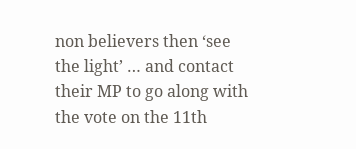non believers then ‘see the light’ … and contact their MP to go along with the vote on the 11th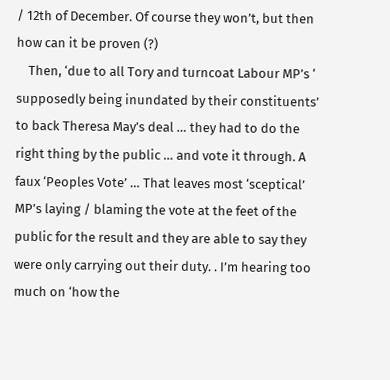/ 12th of December. Of course they won’t, but then how can it be proven (?)
    Then, ‘due to all Tory and turncoat Labour MP’s ‘ supposedly being inundated by their constituents’ to back Theresa May’s deal … they had to do the right thing by the public … and vote it through. A faux ‘Peoples Vote’ … That leaves most ‘sceptical’ MP’s laying / blaming the vote at the feet of the public for the result and they are able to say they were only carrying out their duty. . I’m hearing too much on ‘how the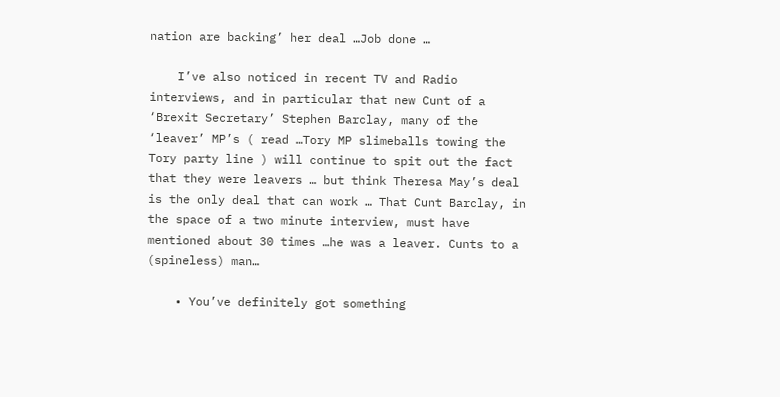nation are backing’ her deal …Job done …

    I’ve also noticed in recent TV and Radio interviews, and in particular that new Cunt of a ‘Brexit Secretary’ Stephen Barclay, many of the ‘leaver’ MP’s ( read …Tory MP slimeballs towing the Tory party line ) will continue to spit out the fact that they were leavers … but think Theresa May’s deal is the only deal that can work … That Cunt Barclay, in the space of a two minute interview, must have mentioned about 30 times …he was a leaver. Cunts to a (spineless) man…

    • You’ve definitely got something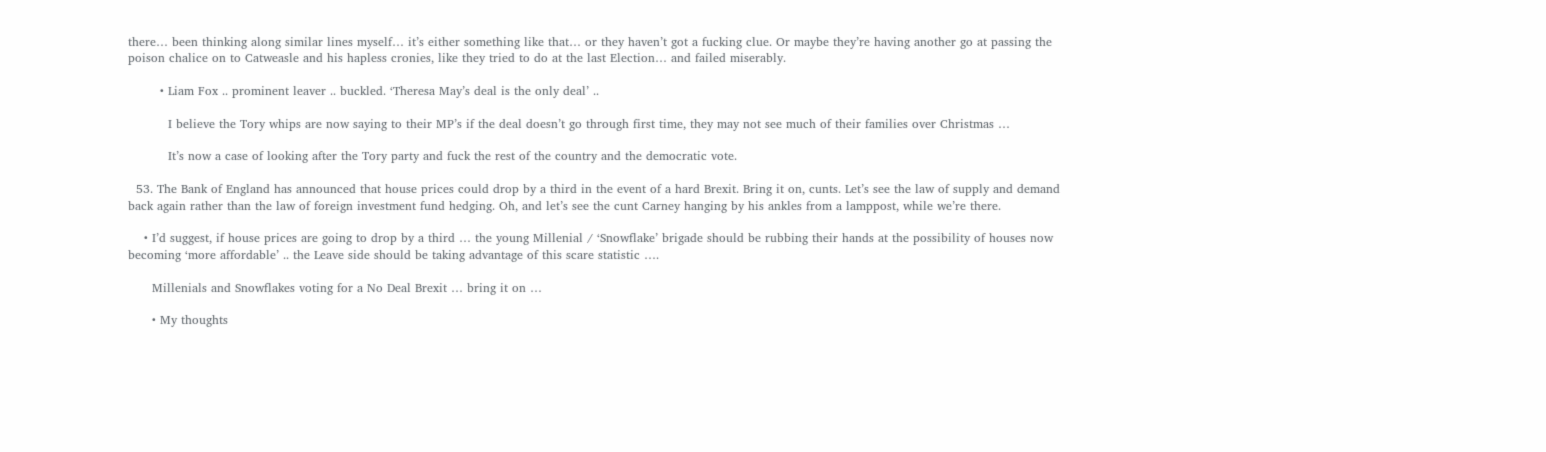there… been thinking along similar lines myself… it’s either something like that… or they haven’t got a fucking clue. Or maybe they’re having another go at passing the poison chalice on to Catweasle and his hapless cronies, like they tried to do at the last Election… and failed miserably.

        • Liam Fox .. prominent leaver .. buckled. ‘Theresa May’s deal is the only deal’ ..

          I believe the Tory whips are now saying to their MP’s if the deal doesn’t go through first time, they may not see much of their families over Christmas …

          It’s now a case of looking after the Tory party and fuck the rest of the country and the democratic vote.

  53. The Bank of England has announced that house prices could drop by a third in the event of a hard Brexit. Bring it on, cunts. Let’s see the law of supply and demand back again rather than the law of foreign investment fund hedging. Oh, and let’s see the cunt Carney hanging by his ankles from a lamppost, while we’re there.

    • I’d suggest, if house prices are going to drop by a third … the young Millenial / ‘Snowflake’ brigade should be rubbing their hands at the possibility of houses now becoming ‘more affordable’ .. the Leave side should be taking advantage of this scare statistic ….

      Millenials and Snowflakes voting for a No Deal Brexit … bring it on …

      • My thoughts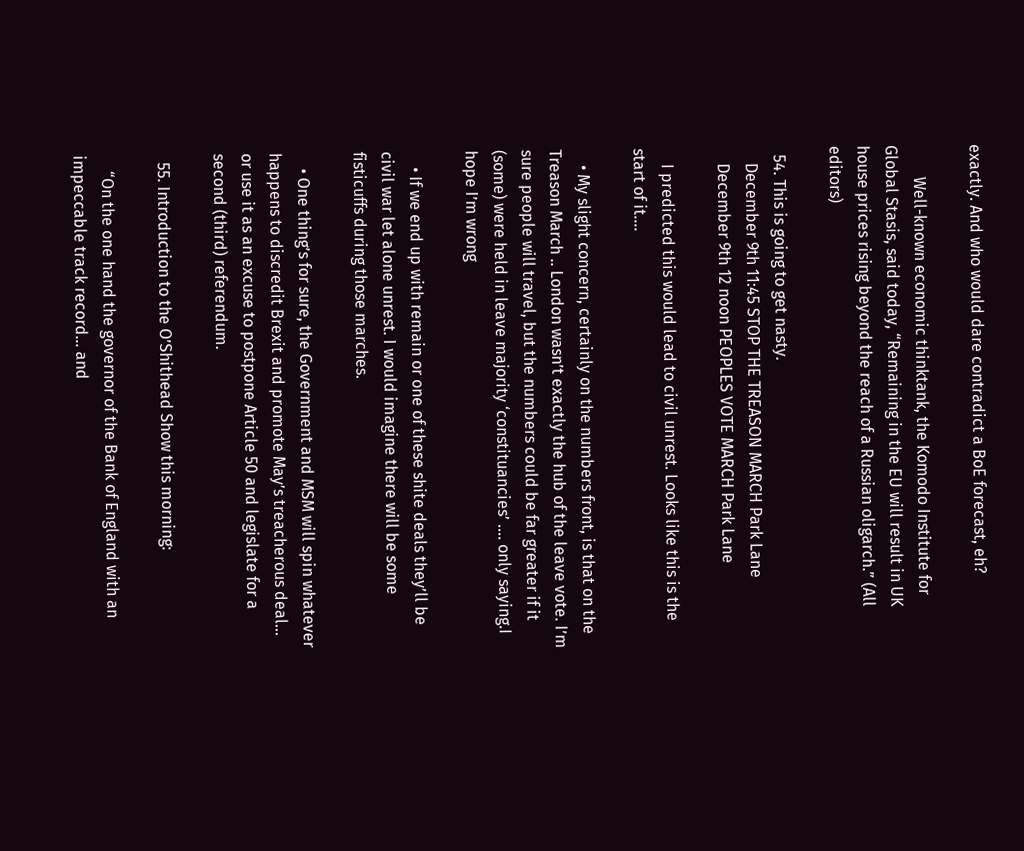exactly. And who would dare contradict a BoE forecast, eh?

        Well-known economic thinktank, the Komodo Institute for Global Stasis, said today, “Remaining in the EU will result in UK house prices rising beyond the reach of a Russian oligarch.” (All editors)

  54. This is going to get nasty.
    December 9th 11:45 STOP THE TREASON MARCH Park Lane
    December 9th 12 noon PEOPLES VOTE MARCH Park Lane

    I predicted this would lead to civil unrest. Looks like this is the start of it….

    • My slight concern, certainly on the numbers front, is that on the Treason March .. London wasn’t exactly the hub of the leave vote. I’m sure people will travel, but the numbers could be far greater if it (some) were held in leave majority ‘constituancies’ …. only saying.I hope I’m wrong

    • If we end up with remain or one of these shite deals they’ll be civil war let alone unrest. I would imagine there will be some fisticuffs during those marches.

    • One thing’s for sure, the Government and MSM will spin whatever happens to discredit Brexit and promote May’s treacherous deal… or use it as an excuse to postpone Article 50 and legislate for a second (third) referendum.

  55. Introduction to the O’Shithead Show this morning:

    “On the one hand the governor of the Bank of England with an impeccable track record… and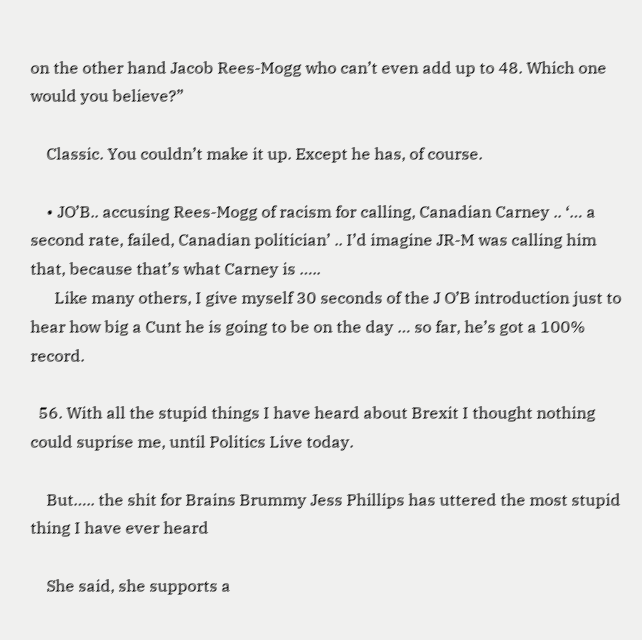on the other hand Jacob Rees-Mogg who can’t even add up to 48. Which one would you believe?”

    Classic. You couldn’t make it up. Except he has, of course.

    • JO’B.. accusing Rees-Mogg of racism for calling, Canadian Carney .. ‘… a second rate, failed, Canadian politician’ .. I’d imagine JR-M was calling him that, because that’s what Carney is …..
      Like many others, I give myself 30 seconds of the J O’B introduction just to hear how big a Cunt he is going to be on the day … so far, he’s got a 100% record.

  56. With all the stupid things I have heard about Brexit I thought nothing could suprise me, until Politics Live today.

    But….. the shit for Brains Brummy Jess Phillips has uttered the most stupid thing I have ever heard

    She said, she supports a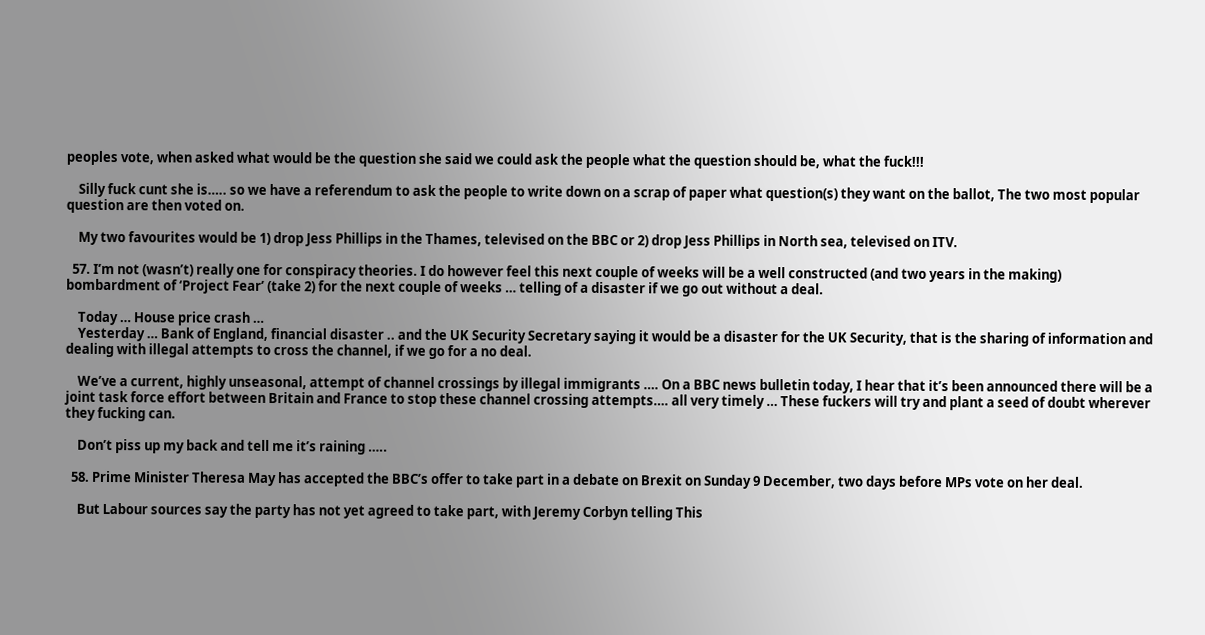peoples vote, when asked what would be the question she said we could ask the people what the question should be, what the fuck!!!

    Silly fuck cunt she is….. so we have a referendum to ask the people to write down on a scrap of paper what question(s) they want on the ballot, The two most popular question are then voted on.

    My two favourites would be 1) drop Jess Phillips in the Thames, televised on the BBC or 2) drop Jess Phillips in North sea, televised on ITV.

  57. I’m not (wasn’t) really one for conspiracy theories. I do however feel this next couple of weeks will be a well constructed (and two years in the making) bombardment of ‘Project Fear’ (take 2) for the next couple of weeks … telling of a disaster if we go out without a deal.

    Today … House price crash …
    Yesterday … Bank of England, financial disaster .. and the UK Security Secretary saying it would be a disaster for the UK Security, that is the sharing of information and dealing with illegal attempts to cross the channel, if we go for a no deal.

    We’ve a current, highly unseasonal, attempt of channel crossings by illegal immigrants …. On a BBC news bulletin today, I hear that it’s been announced there will be a joint task force effort between Britain and France to stop these channel crossing attempts…. all very timely … These fuckers will try and plant a seed of doubt wherever they fucking can.

    Don’t piss up my back and tell me it’s raining …..

  58. Prime Minister Theresa May has accepted the BBC’s offer to take part in a debate on Brexit on Sunday 9 December, two days before MPs vote on her deal.

    But Labour sources say the party has not yet agreed to take part, with Jeremy Corbyn telling This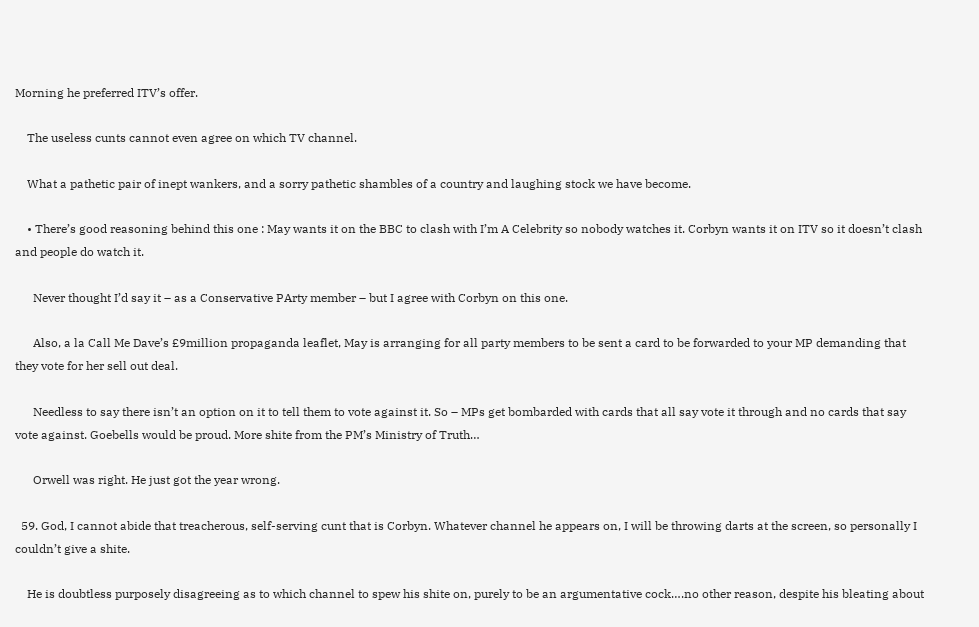Morning he preferred ITV’s offer.

    The useless cunts cannot even agree on which TV channel.

    What a pathetic pair of inept wankers, and a sorry pathetic shambles of a country and laughing stock we have become.

    • There’s good reasoning behind this one : May wants it on the BBC to clash with I’m A Celebrity so nobody watches it. Corbyn wants it on ITV so it doesn’t clash and people do watch it.

      Never thought I’d say it – as a Conservative PArty member – but I agree with Corbyn on this one.

      Also, a la Call Me Dave’s £9million propaganda leaflet, May is arranging for all party members to be sent a card to be forwarded to your MP demanding that they vote for her sell out deal.

      Needless to say there isn’t an option on it to tell them to vote against it. So – MPs get bombarded with cards that all say vote it through and no cards that say vote against. Goebells would be proud. More shite from the PM’s Ministry of Truth…

      Orwell was right. He just got the year wrong.

  59. God, I cannot abide that treacherous, self-serving cunt that is Corbyn. Whatever channel he appears on, I will be throwing darts at the screen, so personally I couldn’t give a shite.

    He is doubtless purposely disagreeing as to which channel to spew his shite on, purely to be an argumentative cock….no other reason, despite his bleating about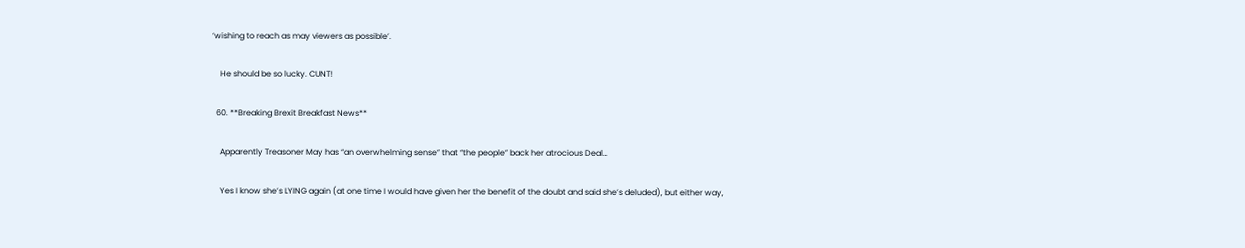‘wishing to reach as may viewers as possible’.

    He should be so lucky. CUNT!

  60. **Breaking Brexit Breakfast News**

    Apparently Treasoner May has “an overwhelming sense” that “the people” back her atrocious Deal…

    Yes I know she’s LYING again (at one time I would have given her the benefit of the doubt and said she’s deluded), but either way,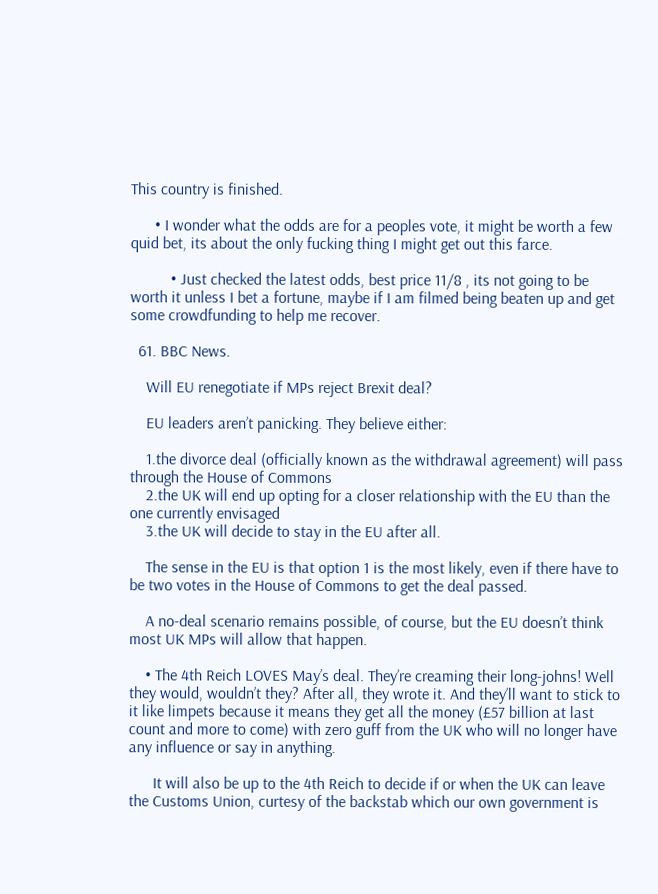This country is finished.

      • I wonder what the odds are for a peoples vote, it might be worth a few quid bet, its about the only fucking thing I might get out this farce.

          • Just checked the latest odds, best price 11/8 , its not going to be worth it unless I bet a fortune, maybe if I am filmed being beaten up and get some crowdfunding to help me recover.

  61. BBC News.

    Will EU renegotiate if MPs reject Brexit deal?

    EU leaders aren’t panicking. They believe either:

    1.the divorce deal (officially known as the withdrawal agreement) will pass through the House of Commons
    2.the UK will end up opting for a closer relationship with the EU than the one currently envisaged
    3.the UK will decide to stay in the EU after all.

    The sense in the EU is that option 1 is the most likely, even if there have to be two votes in the House of Commons to get the deal passed.

    A no-deal scenario remains possible, of course, but the EU doesn’t think most UK MPs will allow that happen.

    • The 4th Reich LOVES May’s deal. They’re creaming their long-johns! Well they would, wouldn’t they? After all, they wrote it. And they’ll want to stick to it like limpets because it means they get all the money (£57 billion at last count and more to come) with zero guff from the UK who will no longer have any influence or say in anything.

      It will also be up to the 4th Reich to decide if or when the UK can leave the Customs Union, curtesy of the backstab which our own government is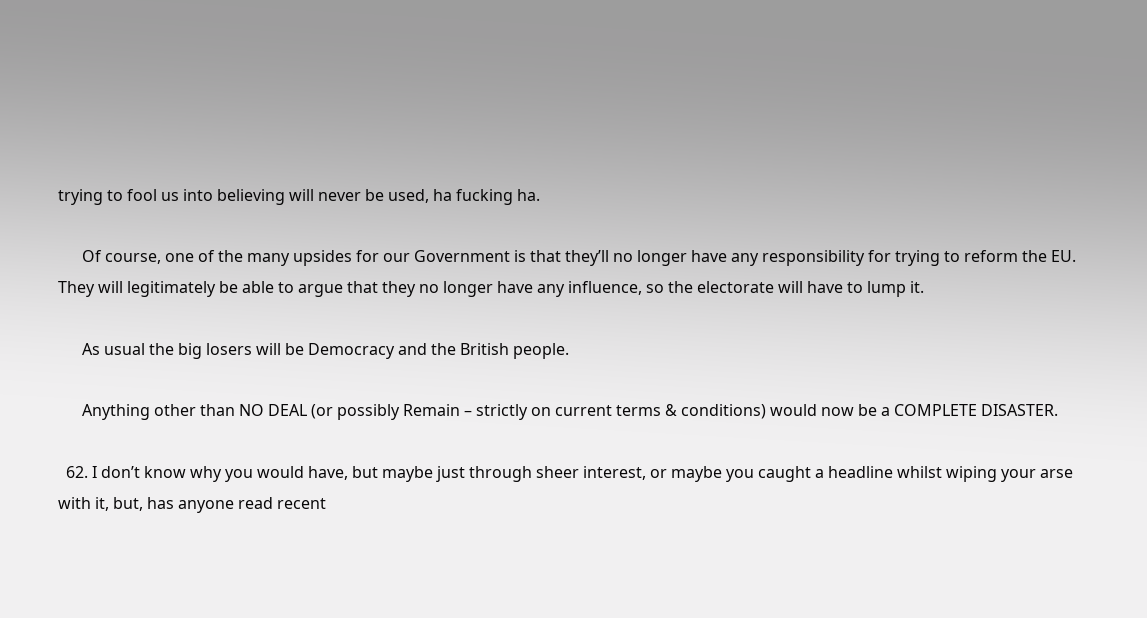trying to fool us into believing will never be used, ha fucking ha.

      Of course, one of the many upsides for our Government is that they’ll no longer have any responsibility for trying to reform the EU. They will legitimately be able to argue that they no longer have any influence, so the electorate will have to lump it.

      As usual the big losers will be Democracy and the British people.

      Anything other than NO DEAL (or possibly Remain – strictly on current terms & conditions) would now be a COMPLETE DISASTER.

  62. I don’t know why you would have, but maybe just through sheer interest, or maybe you caught a headline whilst wiping your arse with it, but, has anyone read recent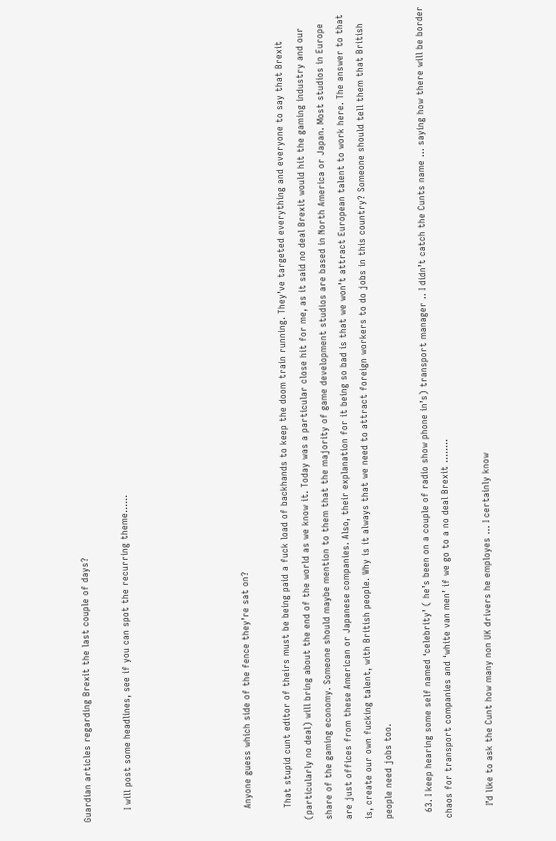Guardian articles regarding Brexit the last couple of days?

    I will post some headlines, see if you can spot the recurring theme……





    Anyone guess which side of the fence they’re sat on?

    That stupid cunt editor of theirs must be being paid a fuck load of backhands to keep the doom train running. They’ve targeted everything and everyone to say that Brexit (particularly no deal) will bring about the end of the world as we know it. Today was a particular close hit for me, as it said no deal Brexit would hit the gaming industry and our share of the gaming economy. Someone should maybe mention to them that the majority of game development studios are based in North America or Japan. Most studios in Europe are just offices from these American or Japanese companies. Also, their explanation for it being so bad is that we won’t attract European talent to work here. The answer to that is, create our own fucking talent, with British people. Why is it always that we need to attract foreign workers to do jobs in this country? Someone should tell them that British people need jobs too.

  63. I keep hearing some self named ‘celebrity’ ( he’s been on a couple of radio show phone in’s) transport manager .. I didn’t catch the Cunts name … saying how there will be border chaos for transport companies and ‘white van men’ if we go to a no deal Brexit ……..

    I’d like to ask the Cunt how many non UK drivers he employes … I certainly know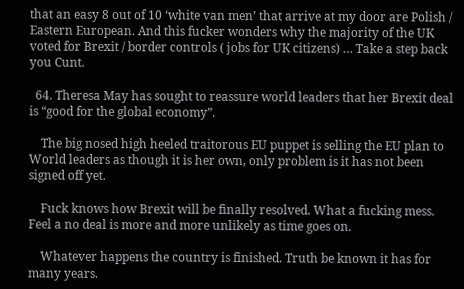that an easy 8 out of 10 ‘white van men’ that arrive at my door are Polish / Eastern European. And this fucker wonders why the majority of the UK voted for Brexit / border controls ( jobs for UK citizens) … Take a step back you Cunt.

  64. Theresa May has sought to reassure world leaders that her Brexit deal is “good for the global economy”.

    The big nosed high heeled traitorous EU puppet is selling the EU plan to World leaders as though it is her own, only problem is it has not been signed off yet.

    Fuck knows how Brexit will be finally resolved. What a fucking mess. Feel a no deal is more and more unlikely as time goes on.

    Whatever happens the country is finished. Truth be known it has for many years.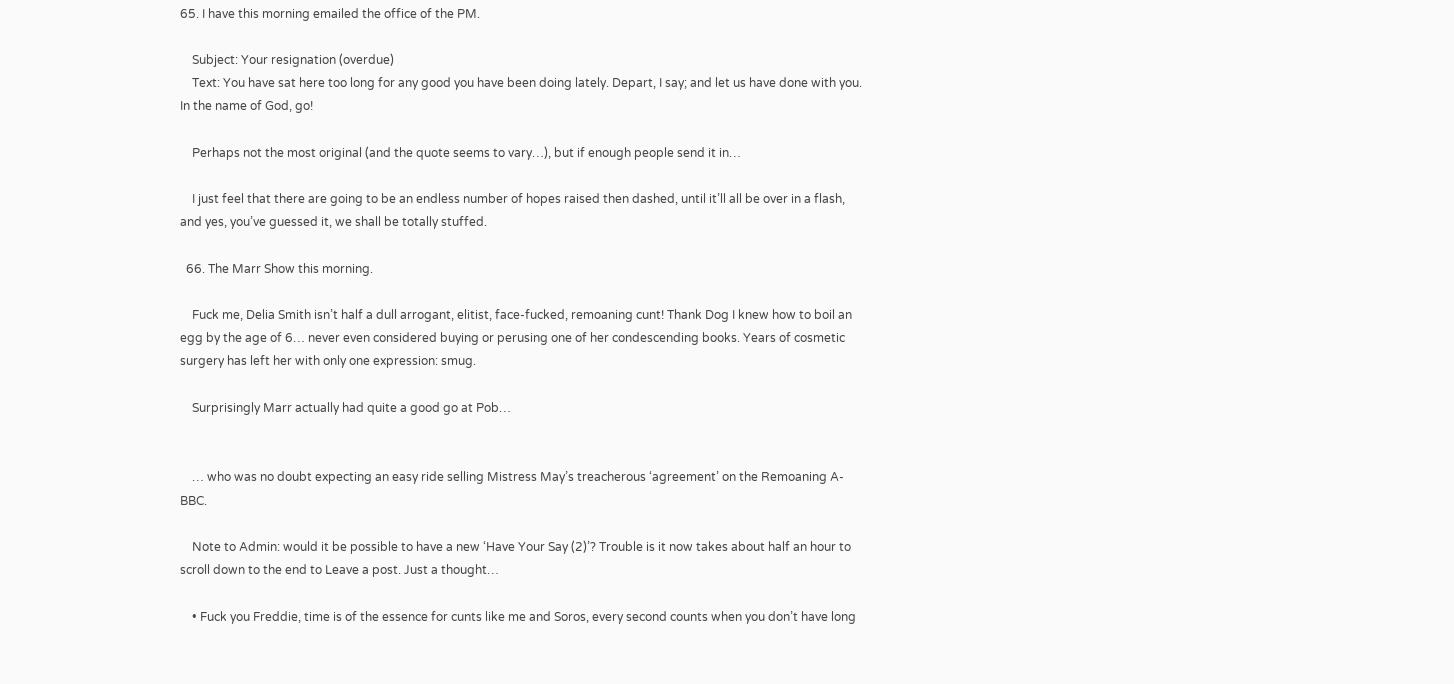65. I have this morning emailed the office of the PM.

    Subject: Your resignation (overdue)
    Text: You have sat here too long for any good you have been doing lately. Depart, I say; and let us have done with you. In the name of God, go!

    Perhaps not the most original (and the quote seems to vary…), but if enough people send it in…

    I just feel that there are going to be an endless number of hopes raised then dashed, until it’ll all be over in a flash, and yes, you’ve guessed it, we shall be totally stuffed.

  66. The Marr Show this morning.

    Fuck me, Delia Smith isn’t half a dull arrogant, elitist, face-fucked, remoaning cunt! Thank Dog I knew how to boil an egg by the age of 6… never even considered buying or perusing one of her condescending books. Years of cosmetic surgery has left her with only one expression: smug.

    Surprisingly Marr actually had quite a good go at Pob…


    … who was no doubt expecting an easy ride selling Mistress May’s treacherous ‘agreement’ on the Remoaning A-BBC.

    Note to Admin: would it be possible to have a new ‘Have Your Say (2)’? Trouble is it now takes about half an hour to scroll down to the end to Leave a post. Just a thought…

    • Fuck you Freddie, time is of the essence for cunts like me and Soros, every second counts when you don’t have long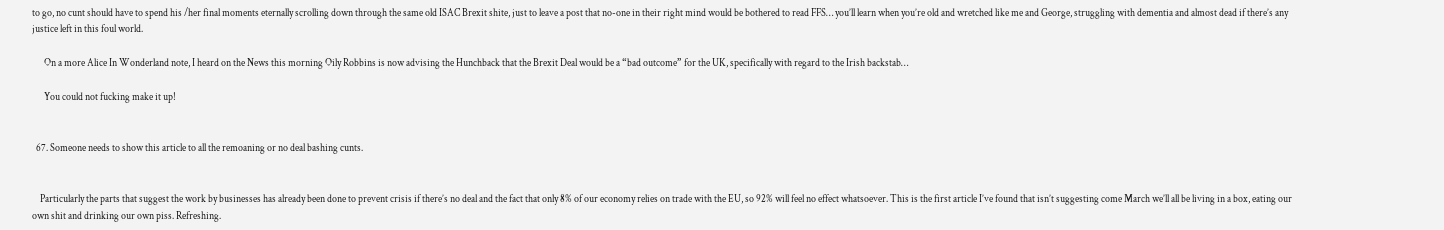to go, no cunt should have to spend his /her final moments eternally scrolling down through the same old ISAC Brexit shite, just to leave a post that no-one in their right mind would be bothered to read FFS… you’ll learn when you’re old and wretched like me and George, struggling with dementia and almost dead if there’s any justice left in this foul world.

      On a more Alice In Wonderland note, I heard on the News this morning Oily Robbins is now advising the Hunchback that the Brexit Deal would be a “bad outcome” for the UK, specifically with regard to the Irish backstab…

      You could not fucking make it up!


  67. Someone needs to show this article to all the remoaning or no deal bashing cunts.


    Particularly the parts that suggest the work by businesses has already been done to prevent crisis if there’s no deal and the fact that only 8% of our economy relies on trade with the EU, so 92% will feel no effect whatsoever. This is the first article I’ve found that isn’t suggesting come March we’ll all be living in a box, eating our own shit and drinking our own piss. Refreshing.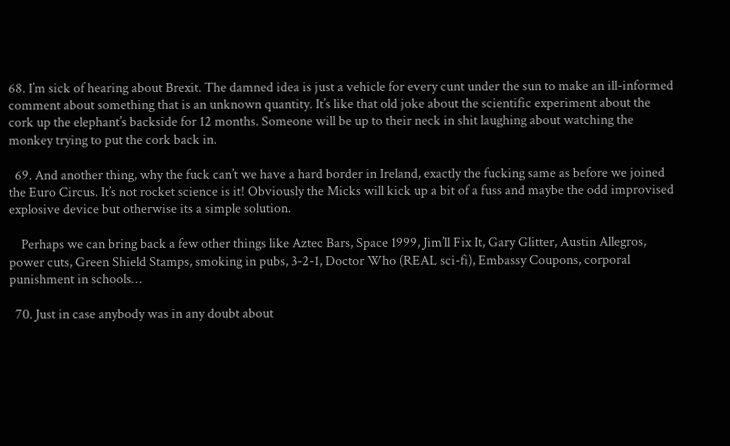68. I’m sick of hearing about Brexit. The damned idea is just a vehicle for every cunt under the sun to make an ill-informed comment about something that is an unknown quantity. It’s like that old joke about the scientific experiment about the cork up the elephant’s backside for 12 months. Someone will be up to their neck in shit laughing about watching the monkey trying to put the cork back in.

  69. And another thing, why the fuck can’t we have a hard border in Ireland, exactly the fucking same as before we joined the Euro Circus. It’s not rocket science is it! Obviously the Micks will kick up a bit of a fuss and maybe the odd improvised explosive device but otherwise its a simple solution.

    Perhaps we can bring back a few other things like Aztec Bars, Space 1999, Jim’ll Fix It, Gary Glitter, Austin Allegros, power cuts, Green Shield Stamps, smoking in pubs, 3-2-1, Doctor Who (REAL sci-fi), Embassy Coupons, corporal punishment in schools…

  70. Just in case anybody was in any doubt about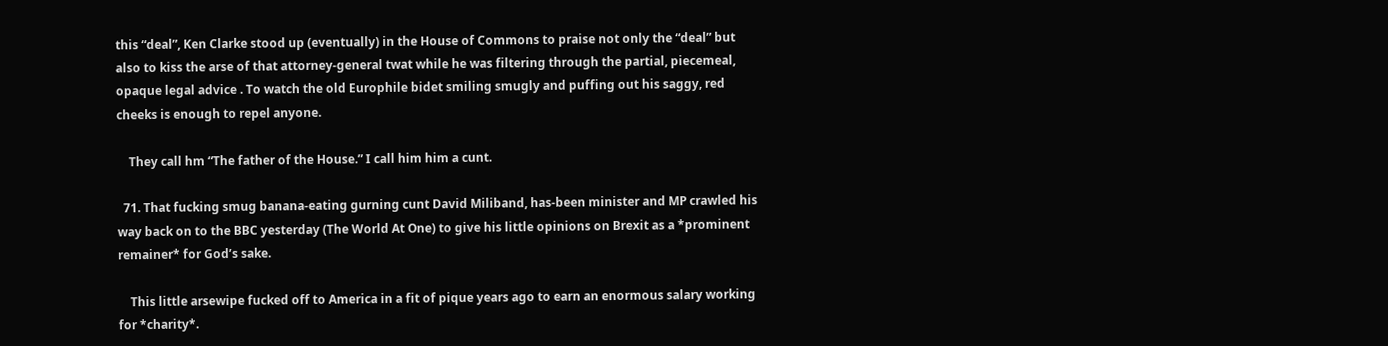this “deal”, Ken Clarke stood up (eventually) in the House of Commons to praise not only the “deal” but also to kiss the arse of that attorney-general twat while he was filtering through the partial, piecemeal, opaque legal advice . To watch the old Europhile bidet smiling smugly and puffing out his saggy, red cheeks is enough to repel anyone.

    They call hm “The father of the House.” I call him him a cunt.

  71. That fucking smug banana-eating gurning cunt David Miliband, has-been minister and MP crawled his way back on to the BBC yesterday (The World At One) to give his little opinions on Brexit as a *prominent remainer* for God’s sake.

    This little arsewipe fucked off to America in a fit of pique years ago to earn an enormous salary working for *charity*.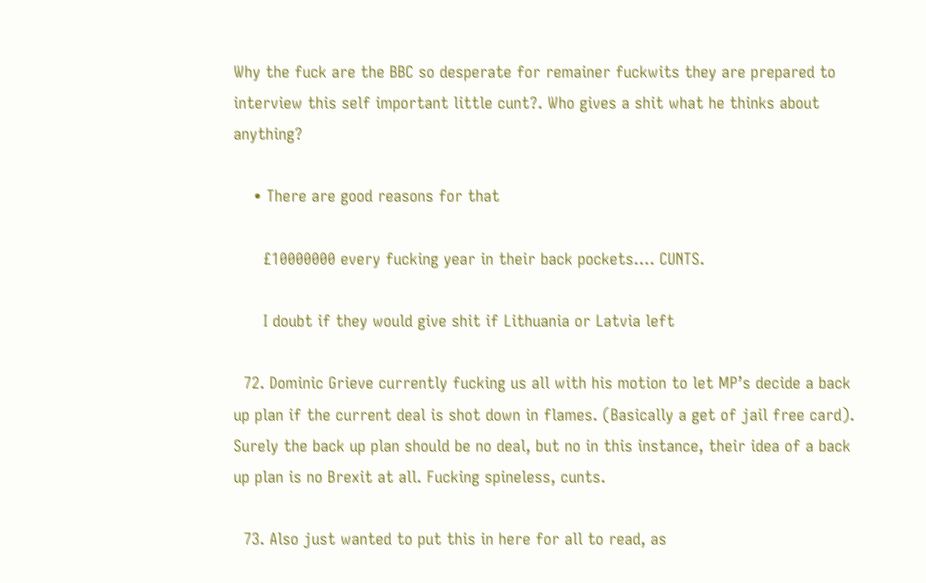Why the fuck are the BBC so desperate for remainer fuckwits they are prepared to interview this self important little cunt?. Who gives a shit what he thinks about anything?

    • There are good reasons for that

      £10000000 every fucking year in their back pockets…. CUNTS.

      I doubt if they would give shit if Lithuania or Latvia left

  72. Dominic Grieve currently fucking us all with his motion to let MP’s decide a back up plan if the current deal is shot down in flames. (Basically a get of jail free card). Surely the back up plan should be no deal, but no in this instance, their idea of a back up plan is no Brexit at all. Fucking spineless, cunts.

  73. Also just wanted to put this in here for all to read, as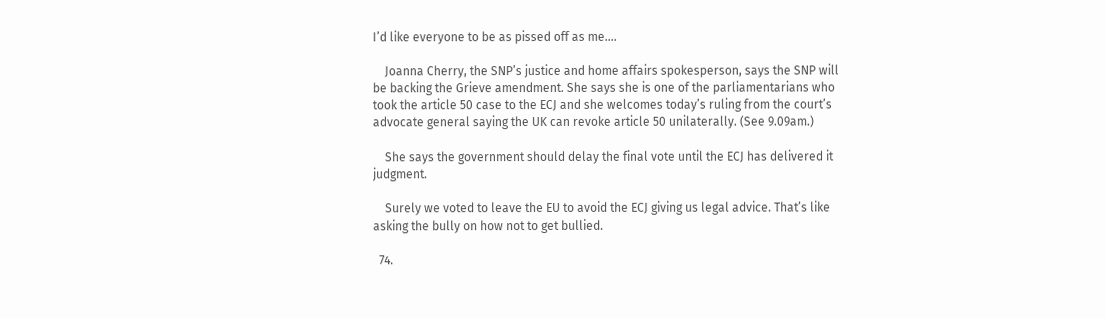I’d like everyone to be as pissed off as me….

    Joanna Cherry, the SNP’s justice and home affairs spokesperson, says the SNP will be backing the Grieve amendment. She says she is one of the parliamentarians who took the article 50 case to the ECJ and she welcomes today’s ruling from the court’s advocate general saying the UK can revoke article 50 unilaterally. (See 9.09am.)

    She says the government should delay the final vote until the ECJ has delivered it judgment.

    Surely we voted to leave the EU to avoid the ECJ giving us legal advice. That’s like asking the bully on how not to get bullied.

  74.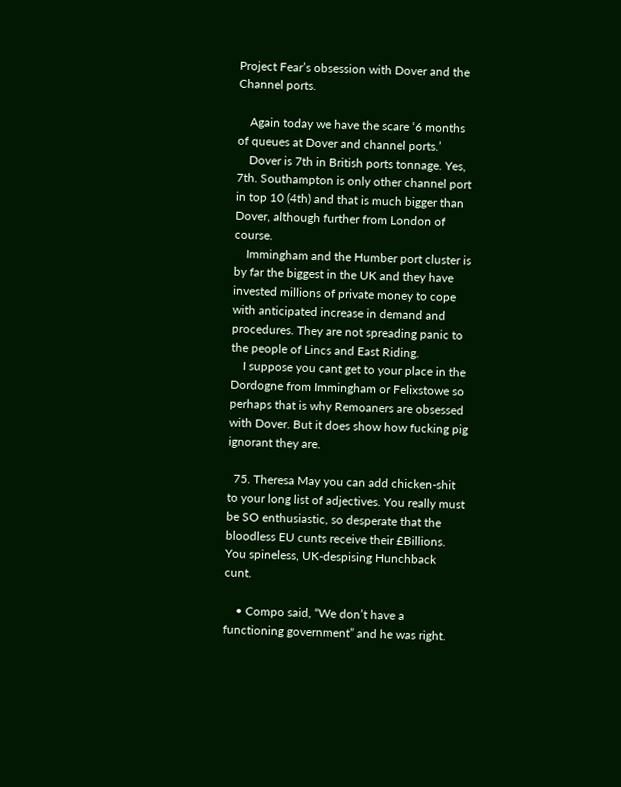Project Fear’s obsession with Dover and the Channel ports.

    Again today we have the scare ‘6 months of queues at Dover and channel ports.’
    Dover is 7th in British ports tonnage. Yes, 7th. Southampton is only other channel port in top 10 (4th) and that is much bigger than Dover, although further from London of course.
    Immingham and the Humber port cluster is by far the biggest in the UK and they have invested millions of private money to cope with anticipated increase in demand and procedures. They are not spreading panic to the people of Lincs and East Riding.
    I suppose you cant get to your place in the Dordogne from Immingham or Felixstowe so perhaps that is why Remoaners are obsessed with Dover. But it does show how fucking pig ignorant they are.

  75. Theresa May you can add chicken-shit to your long list of adjectives. You really must be SO enthusiastic, so desperate that the bloodless EU cunts receive their £Billions. You spineless, UK-despising Hunchback cunt.

    • Compo said, “We don’t have a functioning government” and he was right.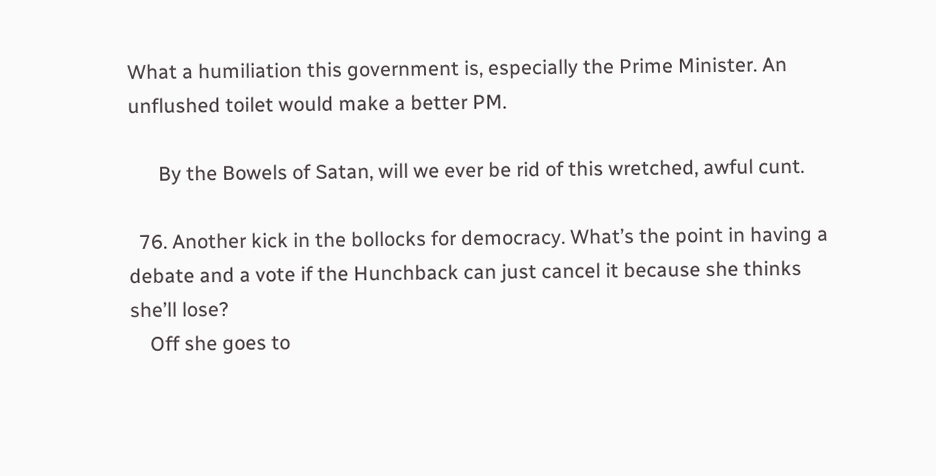What a humiliation this government is, especially the Prime Minister. An unflushed toilet would make a better PM.

      By the Bowels of Satan, will we ever be rid of this wretched, awful cunt.

  76. Another kick in the bollocks for democracy. What’s the point in having a debate and a vote if the Hunchback can just cancel it because she thinks she’ll lose?
    Off she goes to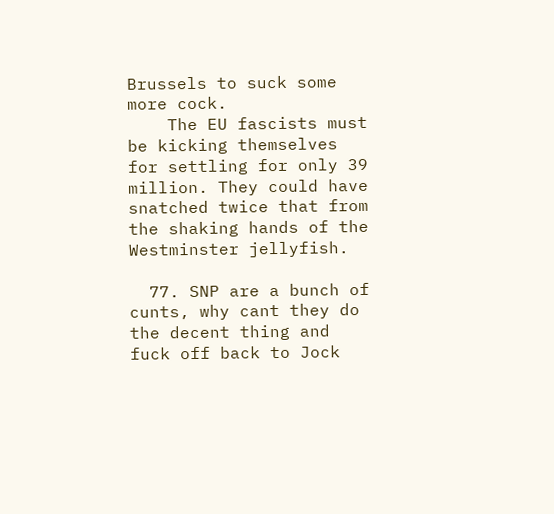Brussels to suck some more cock.
    The EU fascists must be kicking themselves for settling for only 39 million. They could have snatched twice that from the shaking hands of the Westminster jellyfish.

  77. SNP are a bunch of cunts, why cant they do the decent thing and fuck off back to Jock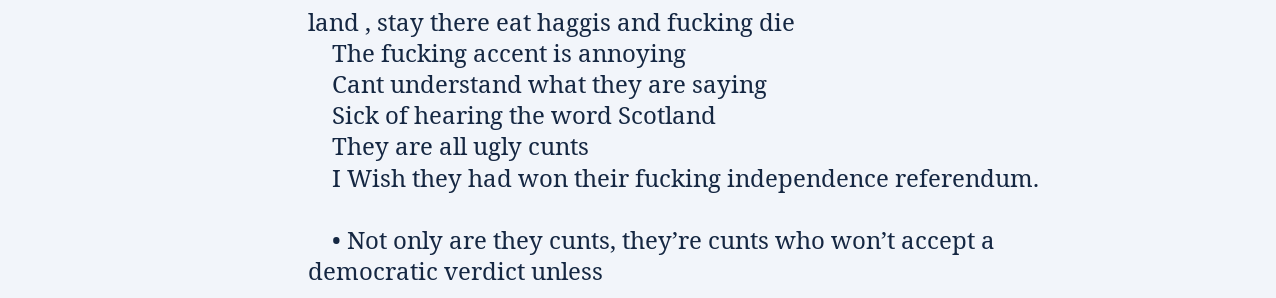land , stay there eat haggis and fucking die
    The fucking accent is annoying
    Cant understand what they are saying
    Sick of hearing the word Scotland
    They are all ugly cunts
    I Wish they had won their fucking independence referendum.

    • Not only are they cunts, they’re cunts who won’t accept a democratic verdict unless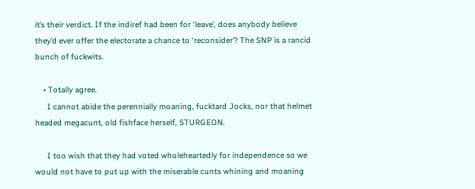it’s their verdict. If the indiref had been for ‘leave’, does anybody believe they’d ever offer the electorate a chance to ‘reconsider’? The SNP is a rancid bunch of fuckwits.

    • Totally agree.
      I cannot abide the perennially moaning, fucktard Jocks, nor that helmet headed megacunt, old fishface herself, STURGEON.

      I too wish that they had voted wholeheartedly for independence so we would not have to put up with the miserable cunts whining and moaning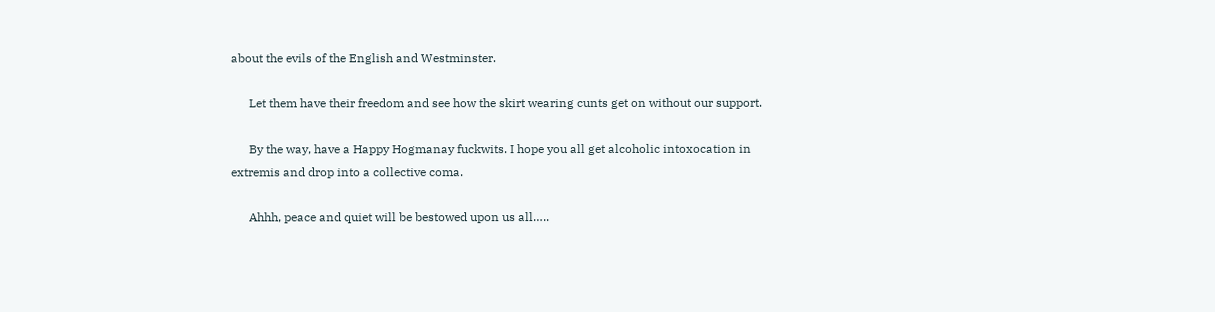about the evils of the English and Westminster.

      Let them have their freedom and see how the skirt wearing cunts get on without our support.

      By the way, have a Happy Hogmanay fuckwits. I hope you all get alcoholic intoxocation in extremis and drop into a collective coma.

      Ahhh, peace and quiet will be bestowed upon us all…..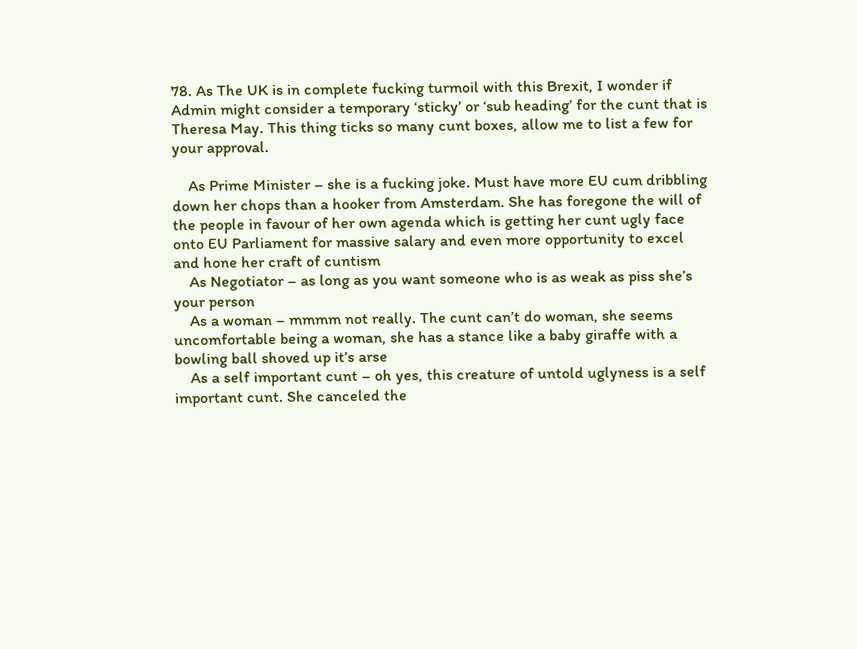78. As The UK is in complete fucking turmoil with this Brexit, I wonder if Admin might consider a temporary ‘sticky’ or ‘sub heading’ for the cunt that is Theresa May. This thing ticks so many cunt boxes, allow me to list a few for your approval.

    As Prime Minister – she is a fucking joke. Must have more EU cum dribbling down her chops than a hooker from Amsterdam. She has foregone the will of the people in favour of her own agenda which is getting her cunt ugly face onto EU Parliament for massive salary and even more opportunity to excel and hone her craft of cuntism
    As Negotiator – as long as you want someone who is as weak as piss she’s your person
    As a woman – mmmm not really. The cunt can’t do woman, she seems uncomfortable being a woman, she has a stance like a baby giraffe with a bowling ball shoved up it’s arse
    As a self important cunt – oh yes, this creature of untold uglyness is a self important cunt. She canceled the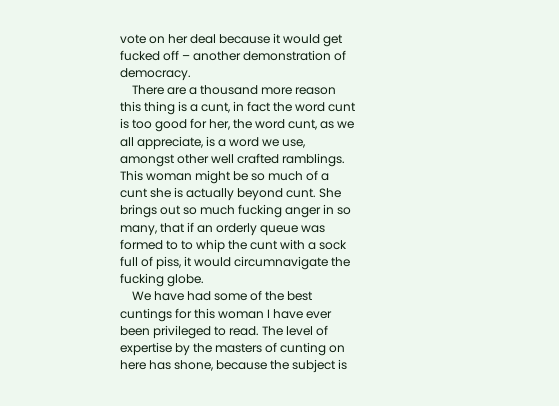vote on her deal because it would get fucked off – another demonstration of democracy.
    There are a thousand more reason this thing is a cunt, in fact the word cunt is too good for her, the word cunt, as we all appreciate, is a word we use, amongst other well crafted ramblings. This woman might be so much of a cunt she is actually beyond cunt. She brings out so much fucking anger in so many, that if an orderly queue was formed to to whip the cunt with a sock full of piss, it would circumnavigate the fucking globe.
    We have had some of the best cuntings for this woman I have ever been privileged to read. The level of expertise by the masters of cunting on here has shone, because the subject is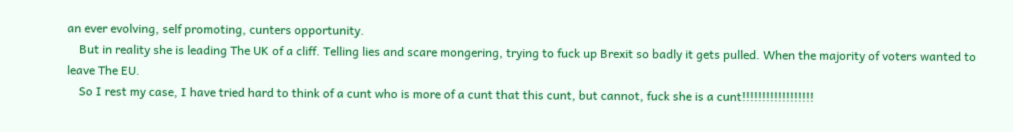an ever evolving, self promoting, cunters opportunity.
    But in reality she is leading The UK of a cliff. Telling lies and scare mongering, trying to fuck up Brexit so badly it gets pulled. When the majority of voters wanted to leave The EU.
    So I rest my case, I have tried hard to think of a cunt who is more of a cunt that this cunt, but cannot, fuck she is a cunt!!!!!!!!!!!!!!!!!!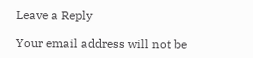Leave a Reply

Your email address will not be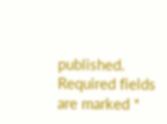published. Required fields are marked *